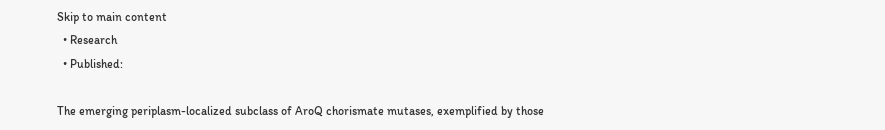Skip to main content
  • Research
  • Published:

The emerging periplasm-localized subclass of AroQ chorismate mutases, exemplified by those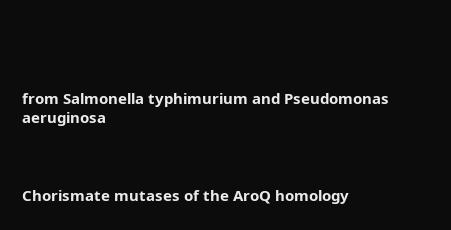from Salmonella typhimurium and Pseudomonas aeruginosa



Chorismate mutases of the AroQ homology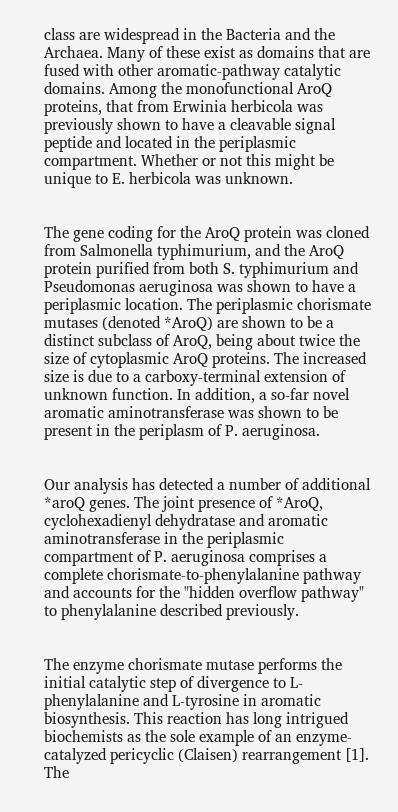class are widespread in the Bacteria and the Archaea. Many of these exist as domains that are fused with other aromatic-pathway catalytic domains. Among the monofunctional AroQ proteins, that from Erwinia herbicola was previously shown to have a cleavable signal peptide and located in the periplasmic compartment. Whether or not this might be unique to E. herbicola was unknown.


The gene coding for the AroQ protein was cloned from Salmonella typhimurium, and the AroQ protein purified from both S. typhimurium and Pseudomonas aeruginosa was shown to have a periplasmic location. The periplasmic chorismate mutases (denoted *AroQ) are shown to be a distinct subclass of AroQ, being about twice the size of cytoplasmic AroQ proteins. The increased size is due to a carboxy-terminal extension of unknown function. In addition, a so-far novel aromatic aminotransferase was shown to be present in the periplasm of P. aeruginosa.


Our analysis has detected a number of additional *aroQ genes. The joint presence of *AroQ, cyclohexadienyl dehydratase and aromatic aminotransferase in the periplasmic compartment of P. aeruginosa comprises a complete chorismate-to-phenylalanine pathway and accounts for the "hidden overflow pathway" to phenylalanine described previously.


The enzyme chorismate mutase performs the initial catalytic step of divergence to L-phenylalanine and L-tyrosine in aromatic biosynthesis. This reaction has long intrigued biochemists as the sole example of an enzyme-catalyzed pericyclic (Claisen) rearrangement [1]. The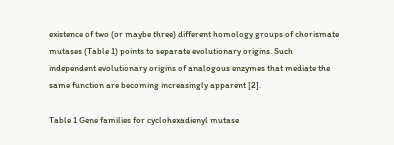existence of two (or maybe three) different homology groups of chorismate mutases (Table 1) points to separate evolutionary origins. Such independent evolutionary origins of analogous enzymes that mediate the same function are becoming increasingly apparent [2].

Table 1 Gene families for cyclohexadienyl mutase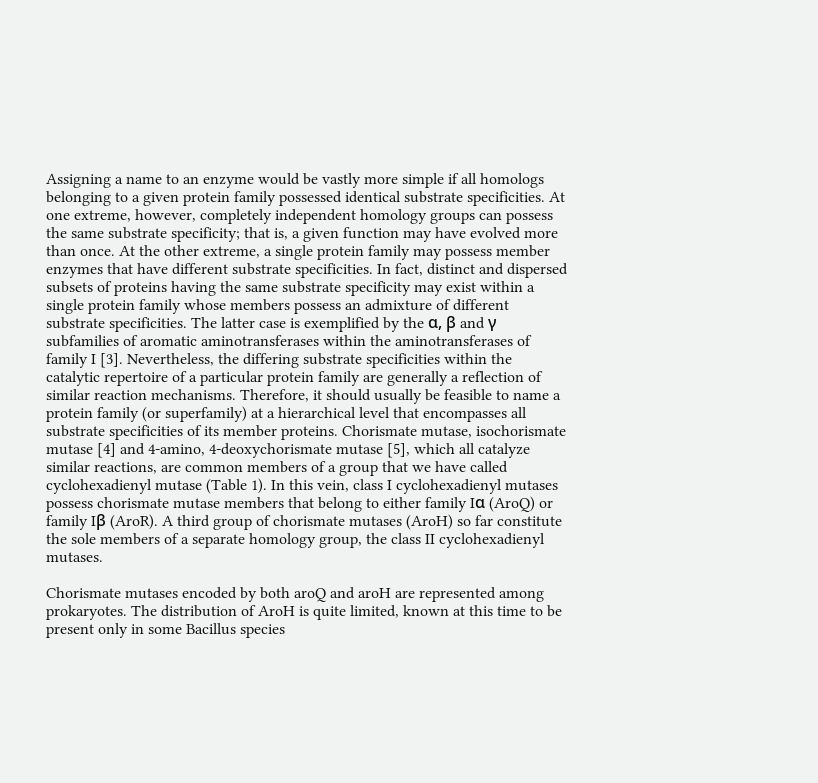Assigning a name to an enzyme would be vastly more simple if all homologs belonging to a given protein family possessed identical substrate specificities. At one extreme, however, completely independent homology groups can possess the same substrate specificity; that is, a given function may have evolved more than once. At the other extreme, a single protein family may possess member enzymes that have different substrate specificities. In fact, distinct and dispersed subsets of proteins having the same substrate specificity may exist within a single protein family whose members possess an admixture of different substrate specificities. The latter case is exemplified by the α, β and γ subfamilies of aromatic aminotransferases within the aminotransferases of family I [3]. Nevertheless, the differing substrate specificities within the catalytic repertoire of a particular protein family are generally a reflection of similar reaction mechanisms. Therefore, it should usually be feasible to name a protein family (or superfamily) at a hierarchical level that encompasses all substrate specificities of its member proteins. Chorismate mutase, isochorismate mutase [4] and 4-amino, 4-deoxychorismate mutase [5], which all catalyze similar reactions, are common members of a group that we have called cyclohexadienyl mutase (Table 1). In this vein, class I cyclohexadienyl mutases possess chorismate mutase members that belong to either family Iα (AroQ) or family Iβ (AroR). A third group of chorismate mutases (AroH) so far constitute the sole members of a separate homology group, the class II cyclohexadienyl mutases.

Chorismate mutases encoded by both aroQ and aroH are represented among prokaryotes. The distribution of AroH is quite limited, known at this time to be present only in some Bacillus species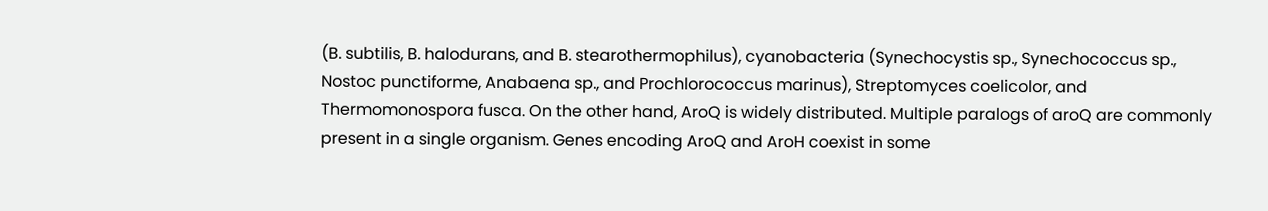(B. subtilis, B. halodurans, and B. stearothermophilus), cyanobacteria (Synechocystis sp., Synechococcus sp., Nostoc punctiforme, Anabaena sp., and Prochlorococcus marinus), Streptomyces coelicolor, and Thermomonospora fusca. On the other hand, AroQ is widely distributed. Multiple paralogs of aroQ are commonly present in a single organism. Genes encoding AroQ and AroH coexist in some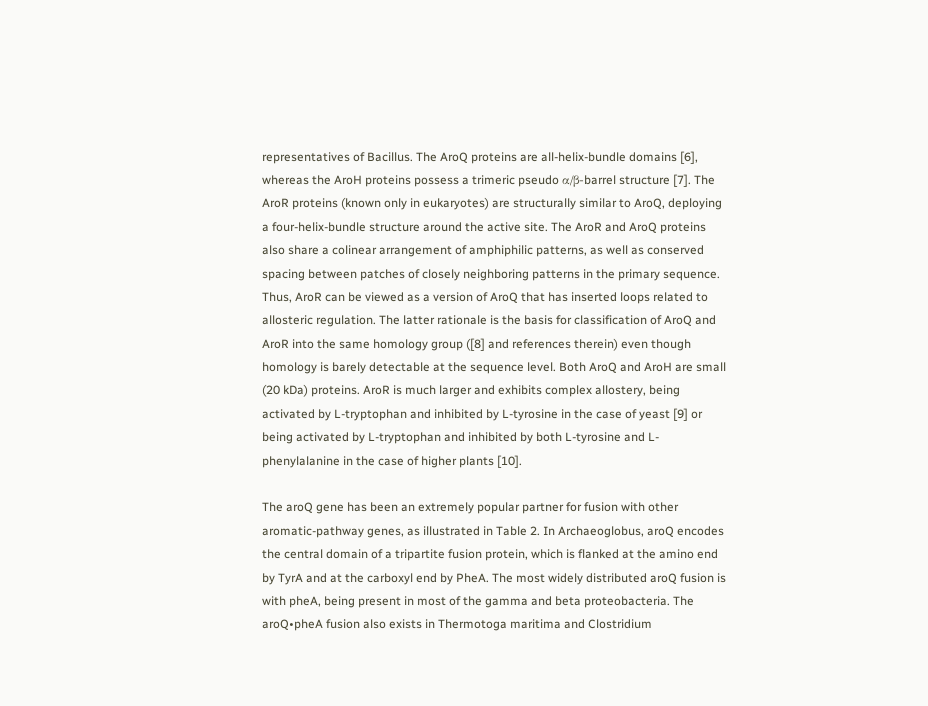representatives of Bacillus. The AroQ proteins are all-helix-bundle domains [6], whereas the AroH proteins possess a trimeric pseudo α/β-barrel structure [7]. The AroR proteins (known only in eukaryotes) are structurally similar to AroQ, deploying a four-helix-bundle structure around the active site. The AroR and AroQ proteins also share a colinear arrangement of amphiphilic patterns, as well as conserved spacing between patches of closely neighboring patterns in the primary sequence. Thus, AroR can be viewed as a version of AroQ that has inserted loops related to allosteric regulation. The latter rationale is the basis for classification of AroQ and AroR into the same homology group ([8] and references therein) even though homology is barely detectable at the sequence level. Both AroQ and AroH are small (20 kDa) proteins. AroR is much larger and exhibits complex allostery, being activated by L-tryptophan and inhibited by L-tyrosine in the case of yeast [9] or being activated by L-tryptophan and inhibited by both L-tyrosine and L-phenylalanine in the case of higher plants [10].

The aroQ gene has been an extremely popular partner for fusion with other aromatic-pathway genes, as illustrated in Table 2. In Archaeoglobus, aroQ encodes the central domain of a tripartite fusion protein, which is flanked at the amino end by TyrA and at the carboxyl end by PheA. The most widely distributed aroQ fusion is with pheA, being present in most of the gamma and beta proteobacteria. The aroQ•pheA fusion also exists in Thermotoga maritima and Clostridium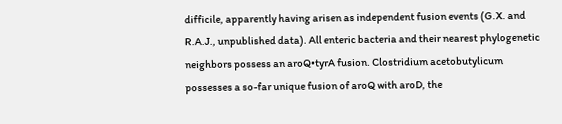difficile, apparently having arisen as independent fusion events (G.X. and R.A.J., unpublished data). All enteric bacteria and their nearest phylogenetic neighbors possess an aroQ•tyrA fusion. Clostridium acetobutylicum possesses a so-far unique fusion of aroQ with aroD, the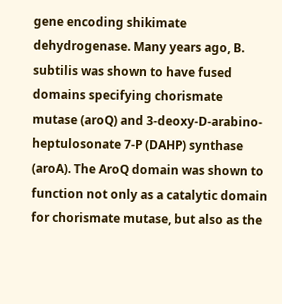gene encoding shikimate dehydrogenase. Many years ago, B. subtilis was shown to have fused domains specifying chorismate mutase (aroQ) and 3-deoxy-D-arabino-heptulosonate 7-P (DAHP) synthase (aroA). The AroQ domain was shown to function not only as a catalytic domain for chorismate mutase, but also as the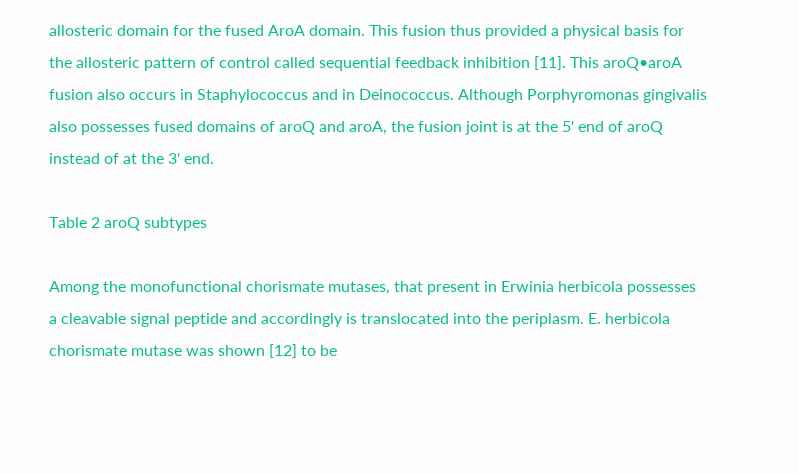allosteric domain for the fused AroA domain. This fusion thus provided a physical basis for the allosteric pattern of control called sequential feedback inhibition [11]. This aroQ•aroA fusion also occurs in Staphylococcus and in Deinococcus. Although Porphyromonas gingivalis also possesses fused domains of aroQ and aroA, the fusion joint is at the 5' end of aroQ instead of at the 3' end.

Table 2 aroQ subtypes

Among the monofunctional chorismate mutases, that present in Erwinia herbicola possesses a cleavable signal peptide and accordingly is translocated into the periplasm. E. herbicola chorismate mutase was shown [12] to be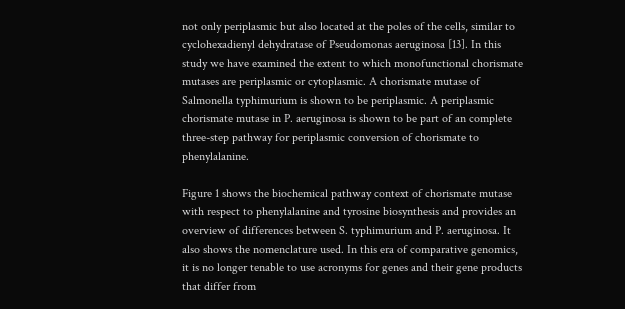not only periplasmic but also located at the poles of the cells, similar to cyclohexadienyl dehydratase of Pseudomonas aeruginosa [13]. In this study we have examined the extent to which monofunctional chorismate mutases are periplasmic or cytoplasmic. A chorismate mutase of Salmonella typhimurium is shown to be periplasmic. A periplasmic chorismate mutase in P. aeruginosa is shown to be part of an complete three-step pathway for periplasmic conversion of chorismate to phenylalanine.

Figure 1 shows the biochemical pathway context of chorismate mutase with respect to phenylalanine and tyrosine biosynthesis and provides an overview of differences between S. typhimurium and P. aeruginosa. It also shows the nomenclature used. In this era of comparative genomics, it is no longer tenable to use acronyms for genes and their gene products that differ from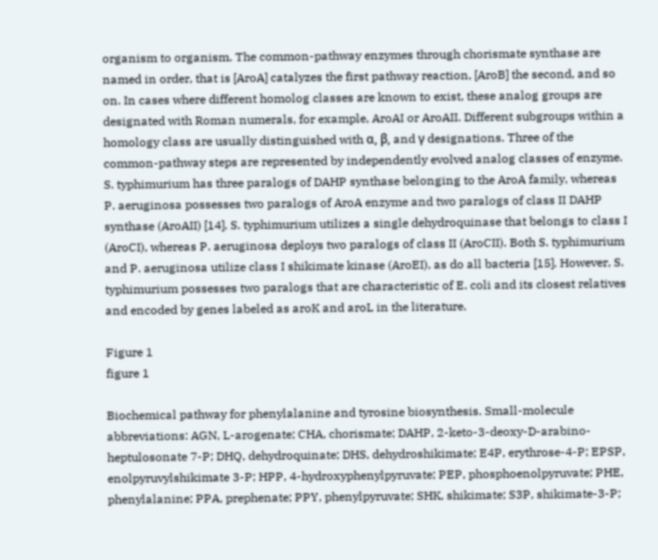organism to organism. The common-pathway enzymes through chorismate synthase are named in order, that is [AroA] catalyzes the first pathway reaction, [AroB] the second, and so on. In cases where different homolog classes are known to exist, these analog groups are designated with Roman numerals, for example, AroAI or AroAII. Different subgroups within a homology class are usually distinguished with α, β, and γ designations. Three of the common-pathway steps are represented by independently evolved analog classes of enzyme. S. typhimurium has three paralogs of DAHP synthase belonging to the AroA family, whereas P. aeruginosa possesses two paralogs of AroA enzyme and two paralogs of class II DAHP synthase (AroAII) [14]. S. typhimurium utilizes a single dehydroquinase that belongs to class I (AroCI), whereas P. aeruginosa deploys two paralogs of class II (AroCII). Both S. typhimurium and P. aeruginosa utilize class I shikimate kinase (AroEI), as do all bacteria [15]. However, S. typhimurium possesses two paralogs that are characteristic of E. coli and its closest relatives and encoded by genes labeled as aroK and aroL in the literature.

Figure 1
figure 1

Biochemical pathway for phenylalanine and tyrosine biosynthesis. Small-molecule abbreviations: AGN, L-arogenate; CHA, chorismate; DAHP, 2-keto-3-deoxy-D-arabino-heptulosonate 7-P; DHQ, dehydroquinate; DHS, dehydroshikimate; E4P, erythrose-4-P; EPSP, enolpyruvylshikimate 3-P; HPP, 4-hydroxyphenylpyruvate; PEP, phosphoenolpyruvate; PHE, phenylalanine; PPA, prephenate; PPY, phenylpyruvate; SHK, shikimate; S3P, shikimate-3-P;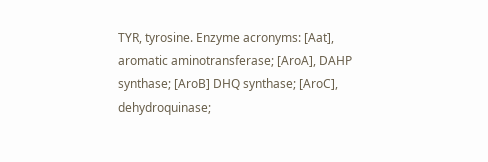TYR, tyrosine. Enzyme acronyms: [Aat], aromatic aminotransferase; [AroA], DAHP synthase; [AroB] DHQ synthase; [AroC], dehydroquinase;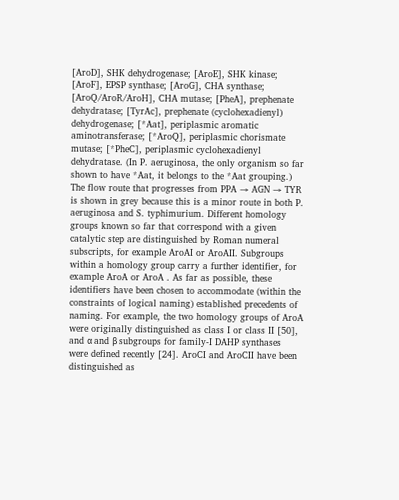[AroD], SHK dehydrogenase; [AroE], SHK kinase; [AroF], EPSP synthase; [AroG], CHA synthase; [AroQ/AroR/AroH], CHA mutase; [PheA], prephenate dehydratase; [TyrAc], prephenate (cyclohexadienyl) dehydrogenase; [*Aat], periplasmic aromatic aminotransferase; [*AroQ], periplasmic chorismate mutase; [*PheC], periplasmic cyclohexadienyl dehydratase. (In P. aeruginosa, the only organism so far shown to have *Aat, it belongs to the *Aat grouping.) The flow route that progresses from PPA → AGN → TYR is shown in grey because this is a minor route in both P. aeruginosa and S. typhimurium. Different homology groups known so far that correspond with a given catalytic step are distinguished by Roman numeral subscripts, for example AroAI or AroAII. Subgroups within a homology group carry a further identifier, for example AroA or AroA . As far as possible, these identifiers have been chosen to accommodate (within the constraints of logical naming) established precedents of naming. For example, the two homology groups of AroA were originally distinguished as class I or class II [50], and α and β subgroups for family-I DAHP synthases were defined recently [24]. AroCI and AroCII have been distinguished as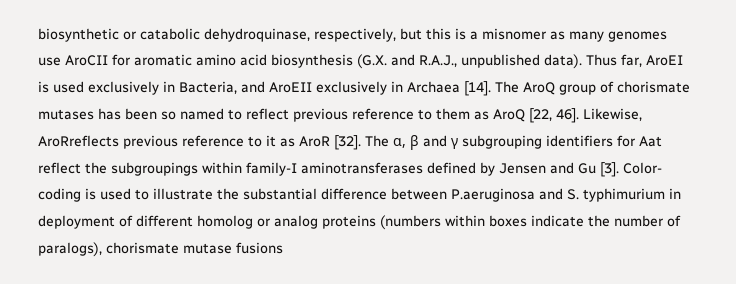biosynthetic or catabolic dehydroquinase, respectively, but this is a misnomer as many genomes use AroCII for aromatic amino acid biosynthesis (G.X. and R.A.J., unpublished data). Thus far, AroEI is used exclusively in Bacteria, and AroEII exclusively in Archaea [14]. The AroQ group of chorismate mutases has been so named to reflect previous reference to them as AroQ [22, 46]. Likewise, AroRreflects previous reference to it as AroR [32]. The α, β and γ subgrouping identifiers for Aat reflect the subgroupings within family-I aminotransferases defined by Jensen and Gu [3]. Color-coding is used to illustrate the substantial difference between P.aeruginosa and S. typhimurium in deployment of different homolog or analog proteins (numbers within boxes indicate the number of paralogs), chorismate mutase fusions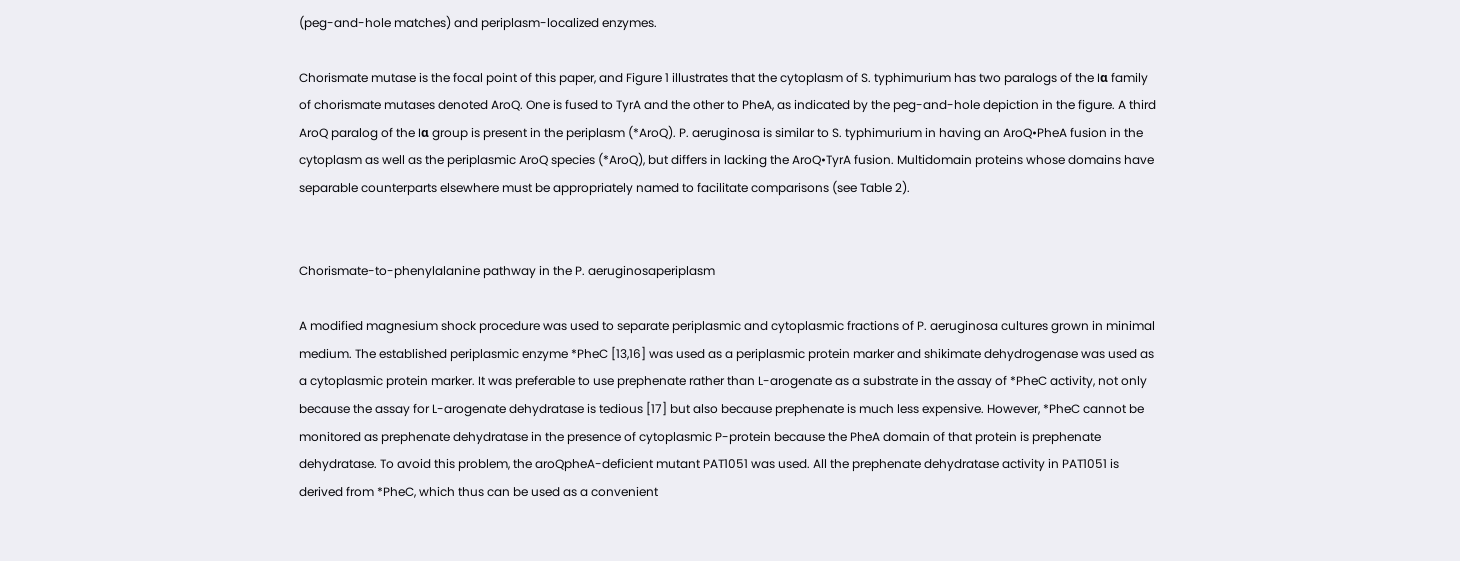(peg-and-hole matches) and periplasm-localized enzymes.

Chorismate mutase is the focal point of this paper, and Figure 1 illustrates that the cytoplasm of S. typhimurium has two paralogs of the Iα family of chorismate mutases denoted AroQ. One is fused to TyrA and the other to PheA, as indicated by the peg-and-hole depiction in the figure. A third AroQ paralog of the Iα group is present in the periplasm (*AroQ). P. aeruginosa is similar to S. typhimurium in having an AroQ•PheA fusion in the cytoplasm as well as the periplasmic AroQ species (*AroQ), but differs in lacking the AroQ•TyrA fusion. Multidomain proteins whose domains have separable counterparts elsewhere must be appropriately named to facilitate comparisons (see Table 2).


Chorismate-to-phenylalanine pathway in the P. aeruginosaperiplasm

A modified magnesium shock procedure was used to separate periplasmic and cytoplasmic fractions of P. aeruginosa cultures grown in minimal medium. The established periplasmic enzyme *PheC [13,16] was used as a periplasmic protein marker and shikimate dehydrogenase was used as a cytoplasmic protein marker. It was preferable to use prephenate rather than L-arogenate as a substrate in the assay of *PheC activity, not only because the assay for L-arogenate dehydratase is tedious [17] but also because prephenate is much less expensive. However, *PheC cannot be monitored as prephenate dehydratase in the presence of cytoplasmic P-protein because the PheA domain of that protein is prephenate dehydratase. To avoid this problem, the aroQpheA-deficient mutant PAT1051 was used. All the prephenate dehydratase activity in PAT1051 is derived from *PheC, which thus can be used as a convenient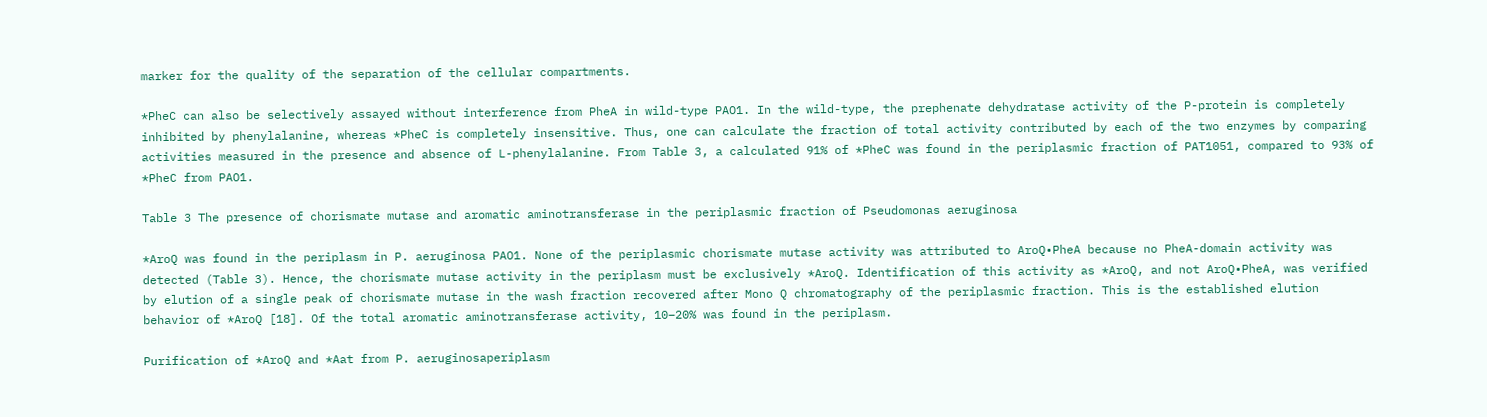marker for the quality of the separation of the cellular compartments.

*PheC can also be selectively assayed without interference from PheA in wild-type PAO1. In the wild-type, the prephenate dehydratase activity of the P-protein is completely inhibited by phenylalanine, whereas *PheC is completely insensitive. Thus, one can calculate the fraction of total activity contributed by each of the two enzymes by comparing activities measured in the presence and absence of L-phenylalanine. From Table 3, a calculated 91% of *PheC was found in the periplasmic fraction of PAT1051, compared to 93% of *PheC from PAO1.

Table 3 The presence of chorismate mutase and aromatic aminotransferase in the periplasmic fraction of Pseudomonas aeruginosa

*AroQ was found in the periplasm in P. aeruginosa PAO1. None of the periplasmic chorismate mutase activity was attributed to AroQ•PheA because no PheA-domain activity was detected (Table 3). Hence, the chorismate mutase activity in the periplasm must be exclusively *AroQ. Identification of this activity as *AroQ, and not AroQ•PheA, was verified by elution of a single peak of chorismate mutase in the wash fraction recovered after Mono Q chromatography of the periplasmic fraction. This is the established elution behavior of *AroQ [18]. Of the total aromatic aminotransferase activity, 10–20% was found in the periplasm.

Purification of *AroQ and *Aat from P. aeruginosaperiplasm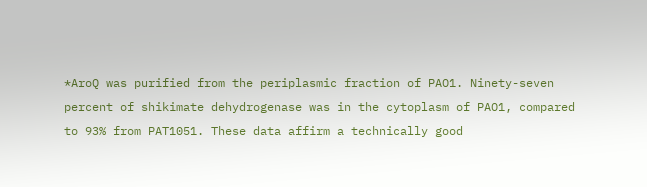*AroQ was purified from the periplasmic fraction of PAO1. Ninety-seven percent of shikimate dehydrogenase was in the cytoplasm of PAO1, compared to 93% from PAT1051. These data affirm a technically good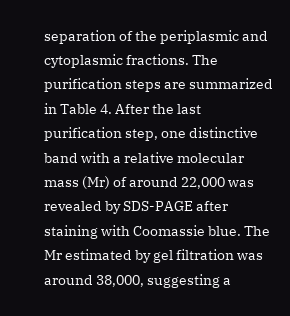separation of the periplasmic and cytoplasmic fractions. The purification steps are summarized in Table 4. After the last purification step, one distinctive band with a relative molecular mass (Mr) of around 22,000 was revealed by SDS-PAGE after staining with Coomassie blue. The Mr estimated by gel filtration was around 38,000, suggesting a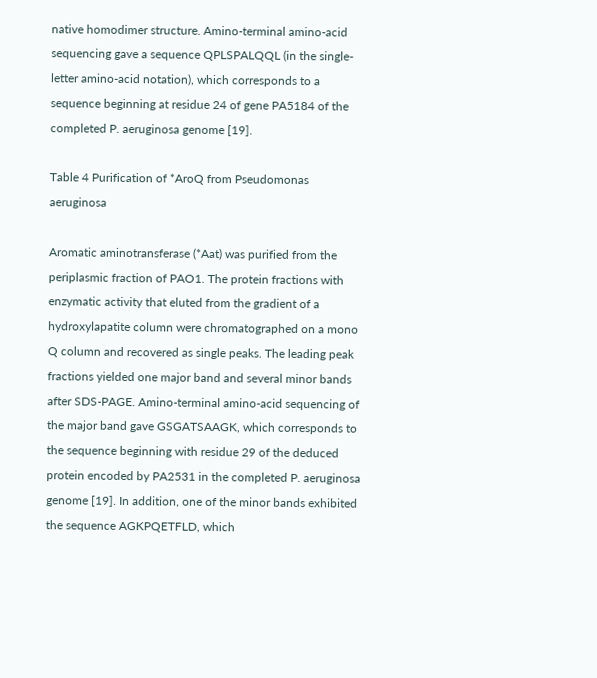native homodimer structure. Amino-terminal amino-acid sequencing gave a sequence QPLSPALQQL (in the single-letter amino-acid notation), which corresponds to a sequence beginning at residue 24 of gene PA5184 of the completed P. aeruginosa genome [19].

Table 4 Purification of *AroQ from Pseudomonas aeruginosa

Aromatic aminotransferase (*Aat) was purified from the periplasmic fraction of PAO1. The protein fractions with enzymatic activity that eluted from the gradient of a hydroxylapatite column were chromatographed on a mono Q column and recovered as single peaks. The leading peak fractions yielded one major band and several minor bands after SDS-PAGE. Amino-terminal amino-acid sequencing of the major band gave GSGATSAAGK, which corresponds to the sequence beginning with residue 29 of the deduced protein encoded by PA2531 in the completed P. aeruginosa genome [19]. In addition, one of the minor bands exhibited the sequence AGKPQETFLD, which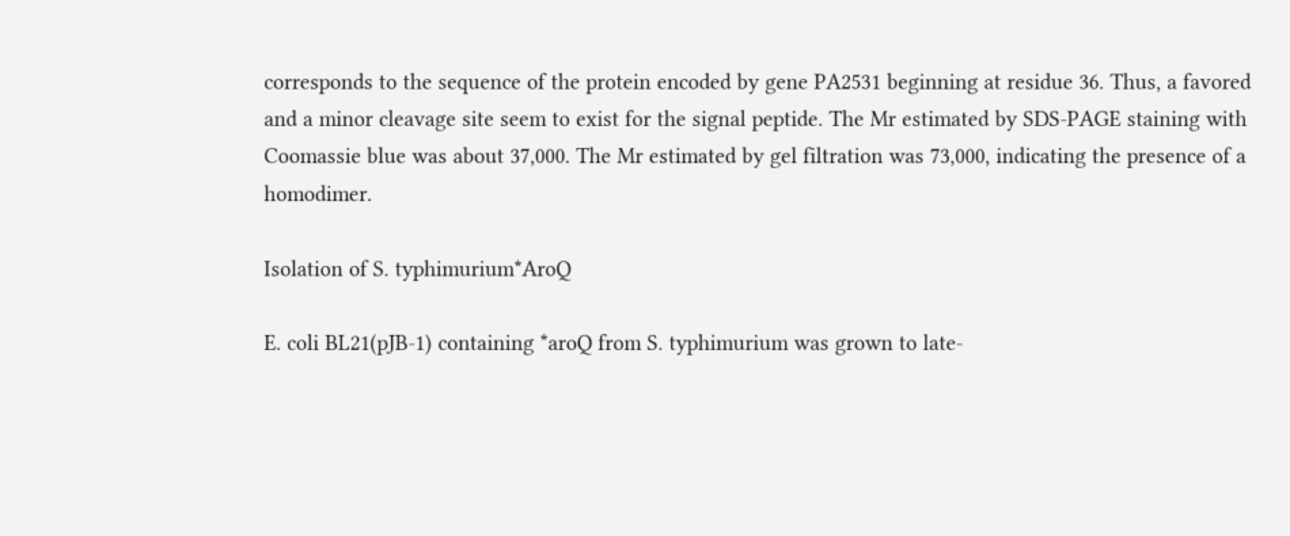corresponds to the sequence of the protein encoded by gene PA2531 beginning at residue 36. Thus, a favored and a minor cleavage site seem to exist for the signal peptide. The Mr estimated by SDS-PAGE staining with Coomassie blue was about 37,000. The Mr estimated by gel filtration was 73,000, indicating the presence of a homodimer.

Isolation of S. typhimurium*AroQ

E. coli BL21(pJB-1) containing *aroQ from S. typhimurium was grown to late-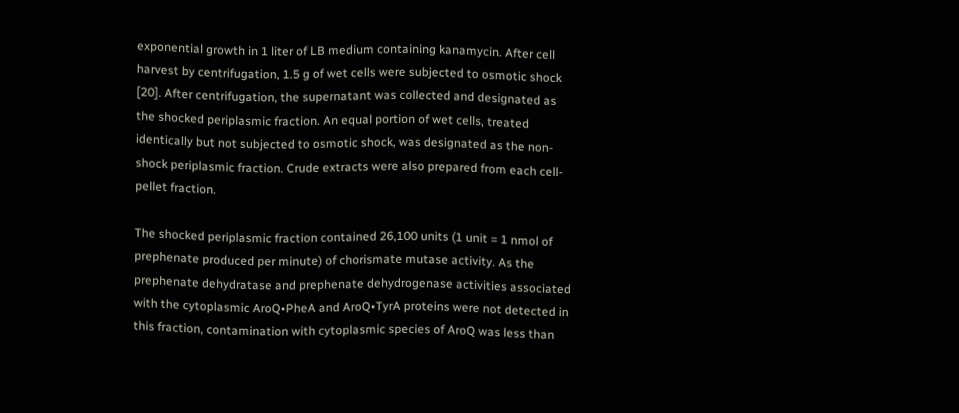exponential growth in 1 liter of LB medium containing kanamycin. After cell harvest by centrifugation, 1.5 g of wet cells were subjected to osmotic shock [20]. After centrifugation, the supernatant was collected and designated as the shocked periplasmic fraction. An equal portion of wet cells, treated identically but not subjected to osmotic shock, was designated as the non-shock periplasmic fraction. Crude extracts were also prepared from each cell-pellet fraction.

The shocked periplasmic fraction contained 26,100 units (1 unit = 1 nmol of prephenate produced per minute) of chorismate mutase activity. As the prephenate dehydratase and prephenate dehydrogenase activities associated with the cytoplasmic AroQ•PheA and AroQ•TyrA proteins were not detected in this fraction, contamination with cytoplasmic species of AroQ was less than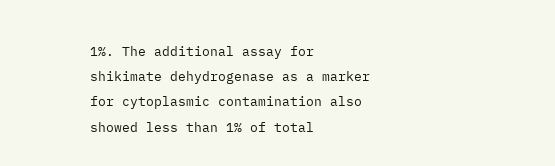1%. The additional assay for shikimate dehydrogenase as a marker for cytoplasmic contamination also showed less than 1% of total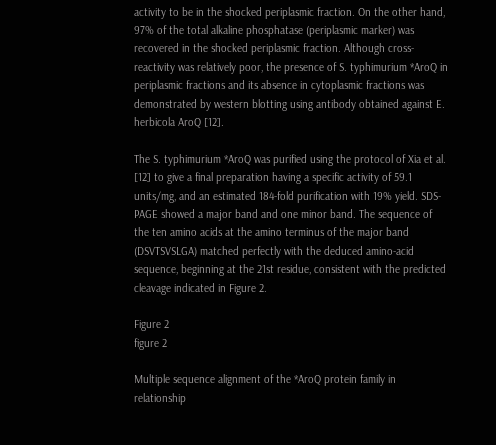activity to be in the shocked periplasmic fraction. On the other hand, 97% of the total alkaline phosphatase (periplasmic marker) was recovered in the shocked periplasmic fraction. Although cross-reactivity was relatively poor, the presence of S. typhimurium *AroQ in periplasmic fractions and its absence in cytoplasmic fractions was demonstrated by western blotting using antibody obtained against E. herbicola AroQ [12].

The S. typhimurium *AroQ was purified using the protocol of Xia et al. [12] to give a final preparation having a specific activity of 59.1 units/mg, and an estimated 184-fold purification with 19% yield. SDS-PAGE showed a major band and one minor band. The sequence of the ten amino acids at the amino terminus of the major band (DSVTSVSLGA) matched perfectly with the deduced amino-acid sequence, beginning at the 21st residue, consistent with the predicted cleavage indicated in Figure 2.

Figure 2
figure 2

Multiple sequence alignment of the *AroQ protein family in relationship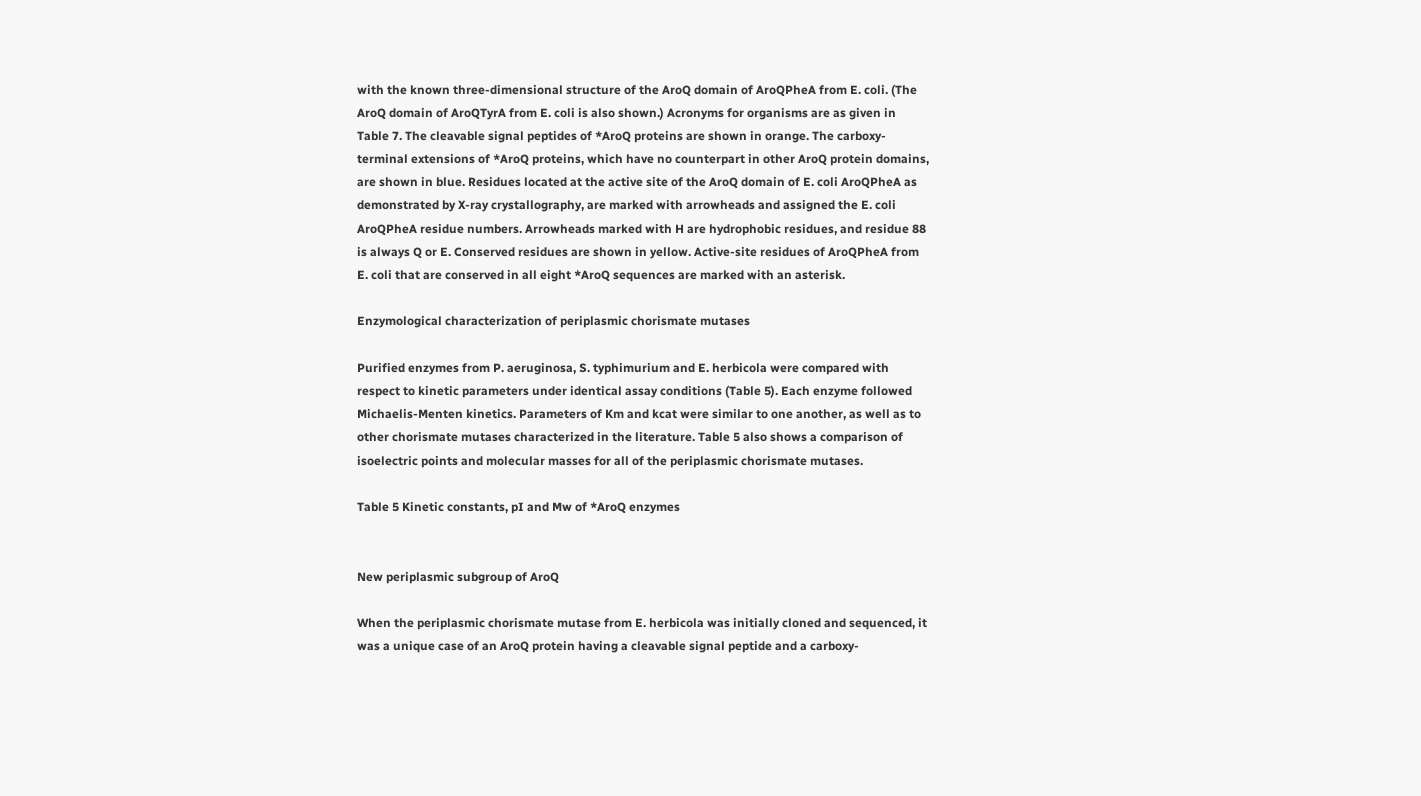with the known three-dimensional structure of the AroQ domain of AroQPheA from E. coli. (The AroQ domain of AroQTyrA from E. coli is also shown.) Acronyms for organisms are as given in Table 7. The cleavable signal peptides of *AroQ proteins are shown in orange. The carboxy-terminal extensions of *AroQ proteins, which have no counterpart in other AroQ protein domains, are shown in blue. Residues located at the active site of the AroQ domain of E. coli AroQPheA as demonstrated by X-ray crystallography, are marked with arrowheads and assigned the E. coli AroQPheA residue numbers. Arrowheads marked with H are hydrophobic residues, and residue 88 is always Q or E. Conserved residues are shown in yellow. Active-site residues of AroQPheA from E. coli that are conserved in all eight *AroQ sequences are marked with an asterisk.

Enzymological characterization of periplasmic chorismate mutases

Purified enzymes from P. aeruginosa, S. typhimurium and E. herbicola were compared with respect to kinetic parameters under identical assay conditions (Table 5). Each enzyme followed Michaelis-Menten kinetics. Parameters of Km and kcat were similar to one another, as well as to other chorismate mutases characterized in the literature. Table 5 also shows a comparison of isoelectric points and molecular masses for all of the periplasmic chorismate mutases.

Table 5 Kinetic constants, pI and Mw of *AroQ enzymes


New periplasmic subgroup of AroQ

When the periplasmic chorismate mutase from E. herbicola was initially cloned and sequenced, it was a unique case of an AroQ protein having a cleavable signal peptide and a carboxy-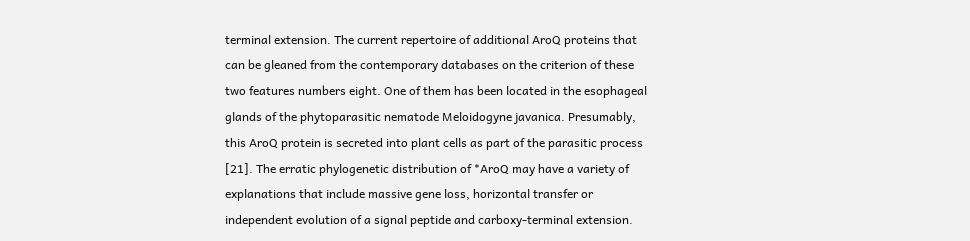terminal extension. The current repertoire of additional AroQ proteins that can be gleaned from the contemporary databases on the criterion of these two features numbers eight. One of them has been located in the esophageal glands of the phytoparasitic nematode Meloidogyne javanica. Presumably, this AroQ protein is secreted into plant cells as part of the parasitic process [21]. The erratic phylogenetic distribution of *AroQ may have a variety of explanations that include massive gene loss, horizontal transfer or independent evolution of a signal peptide and carboxy-terminal extension.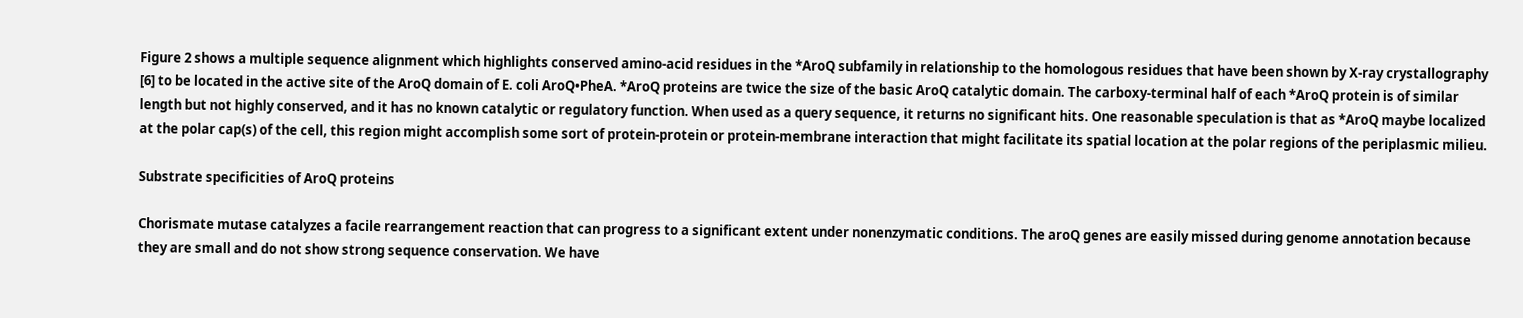Figure 2 shows a multiple sequence alignment which highlights conserved amino-acid residues in the *AroQ subfamily in relationship to the homologous residues that have been shown by X-ray crystallography [6] to be located in the active site of the AroQ domain of E. coli AroQ•PheA. *AroQ proteins are twice the size of the basic AroQ catalytic domain. The carboxy-terminal half of each *AroQ protein is of similar length but not highly conserved, and it has no known catalytic or regulatory function. When used as a query sequence, it returns no significant hits. One reasonable speculation is that as *AroQ maybe localized at the polar cap(s) of the cell, this region might accomplish some sort of protein-protein or protein-membrane interaction that might facilitate its spatial location at the polar regions of the periplasmic milieu.

Substrate specificities of AroQ proteins

Chorismate mutase catalyzes a facile rearrangement reaction that can progress to a significant extent under nonenzymatic conditions. The aroQ genes are easily missed during genome annotation because they are small and do not show strong sequence conservation. We have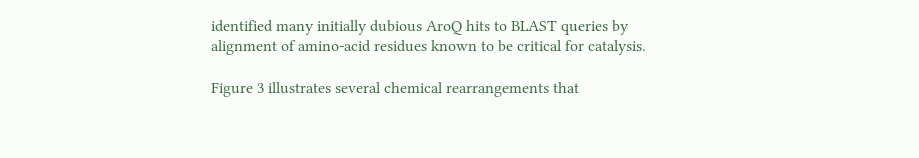identified many initially dubious AroQ hits to BLAST queries by alignment of amino-acid residues known to be critical for catalysis.

Figure 3 illustrates several chemical rearrangements that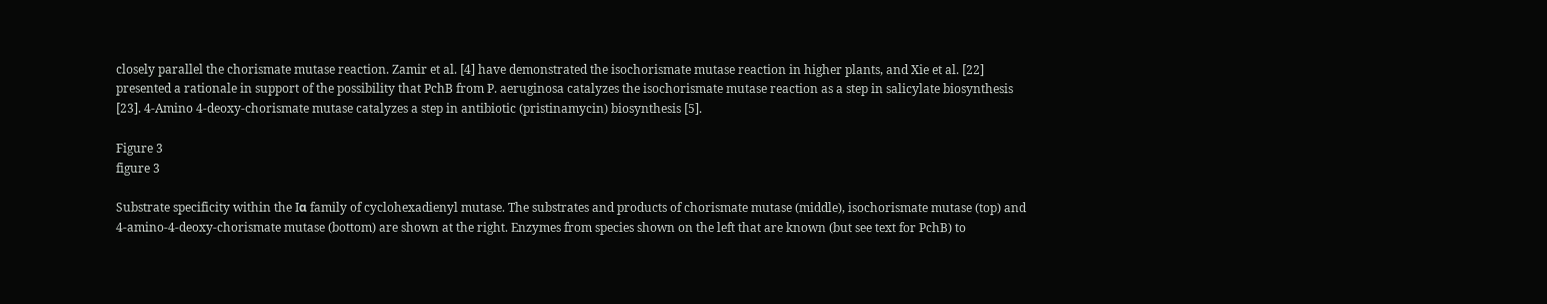closely parallel the chorismate mutase reaction. Zamir et al. [4] have demonstrated the isochorismate mutase reaction in higher plants, and Xie et al. [22] presented a rationale in support of the possibility that PchB from P. aeruginosa catalyzes the isochorismate mutase reaction as a step in salicylate biosynthesis [23]. 4-Amino 4-deoxy-chorismate mutase catalyzes a step in antibiotic (pristinamycin) biosynthesis [5].

Figure 3
figure 3

Substrate specificity within the Iα family of cyclohexadienyl mutase. The substrates and products of chorismate mutase (middle), isochorismate mutase (top) and 4-amino-4-deoxy-chorismate mutase (bottom) are shown at the right. Enzymes from species shown on the left that are known (but see text for PchB) to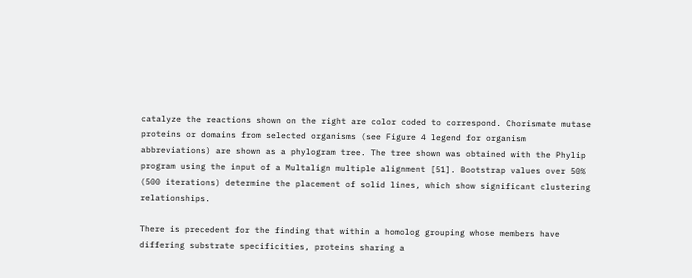catalyze the reactions shown on the right are color coded to correspond. Chorismate mutase proteins or domains from selected organisms (see Figure 4 legend for organism abbreviations) are shown as a phylogram tree. The tree shown was obtained with the Phylip program using the input of a Multalign multiple alignment [51]. Bootstrap values over 50% (500 iterations) determine the placement of solid lines, which show significant clustering relationships.

There is precedent for the finding that within a homolog grouping whose members have differing substrate specificities, proteins sharing a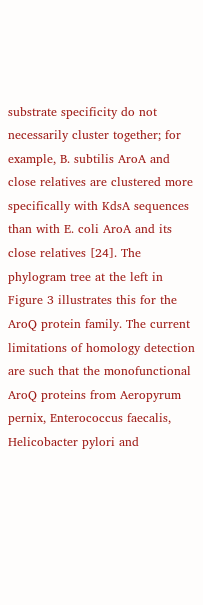substrate specificity do not necessarily cluster together; for example, B. subtilis AroA and close relatives are clustered more specifically with KdsA sequences than with E. coli AroA and its close relatives [24]. The phylogram tree at the left in Figure 3 illustrates this for the AroQ protein family. The current limitations of homology detection are such that the monofunctional AroQ proteins from Aeropyrum pernix, Enterococcus faecalis, Helicobacter pylori and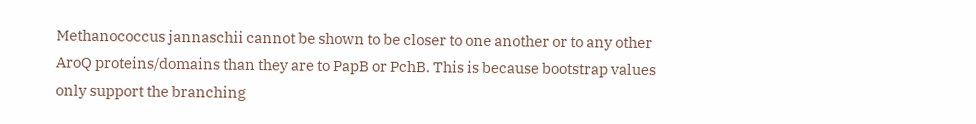Methanococcus jannaschii cannot be shown to be closer to one another or to any other AroQ proteins/domains than they are to PapB or PchB. This is because bootstrap values only support the branching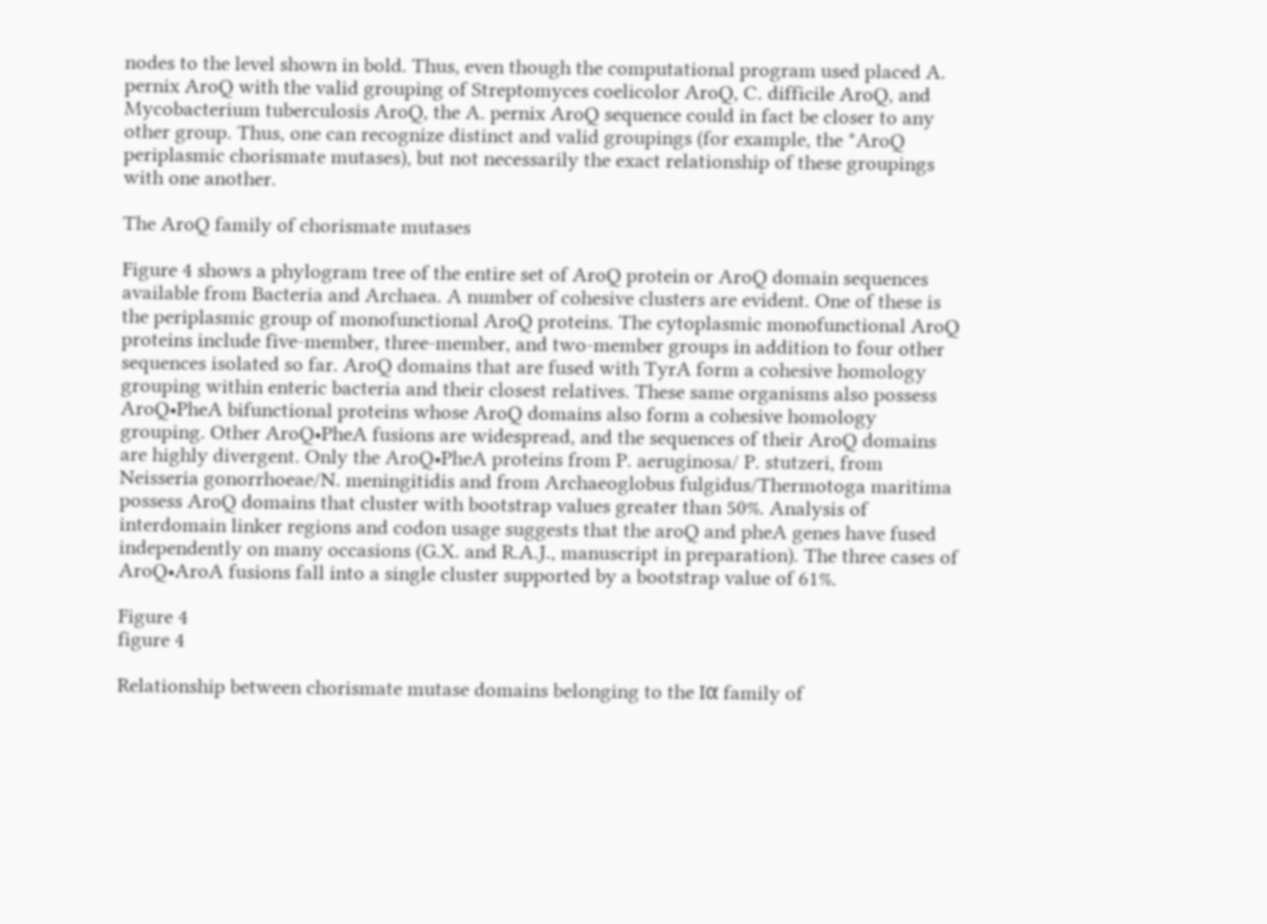nodes to the level shown in bold. Thus, even though the computational program used placed A. pernix AroQ with the valid grouping of Streptomyces coelicolor AroQ, C. difficile AroQ, and Mycobacterium tuberculosis AroQ, the A. pernix AroQ sequence could in fact be closer to any other group. Thus, one can recognize distinct and valid groupings (for example, the *AroQ periplasmic chorismate mutases), but not necessarily the exact relationship of these groupings with one another.

The AroQ family of chorismate mutases

Figure 4 shows a phylogram tree of the entire set of AroQ protein or AroQ domain sequences available from Bacteria and Archaea. A number of cohesive clusters are evident. One of these is the periplasmic group of monofunctional AroQ proteins. The cytoplasmic monofunctional AroQ proteins include five-member, three-member, and two-member groups in addition to four other sequences isolated so far. AroQ domains that are fused with TyrA form a cohesive homology grouping within enteric bacteria and their closest relatives. These same organisms also possess AroQ•PheA bifunctional proteins whose AroQ domains also form a cohesive homology grouping. Other AroQ•PheA fusions are widespread, and the sequences of their AroQ domains are highly divergent. Only the AroQ•PheA proteins from P. aeruginosa/ P. stutzeri, from Neisseria gonorrhoeae/N. meningitidis and from Archaeoglobus fulgidus/Thermotoga maritima possess AroQ domains that cluster with bootstrap values greater than 50%. Analysis of interdomain linker regions and codon usage suggests that the aroQ and pheA genes have fused independently on many occasions (G.X. and R.A.J., manuscript in preparation). The three cases of AroQ•AroA fusions fall into a single cluster supported by a bootstrap value of 61%.

Figure 4
figure 4

Relationship between chorismate mutase domains belonging to the Iα family of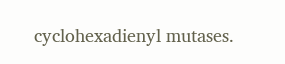cyclohexadienyl mutases.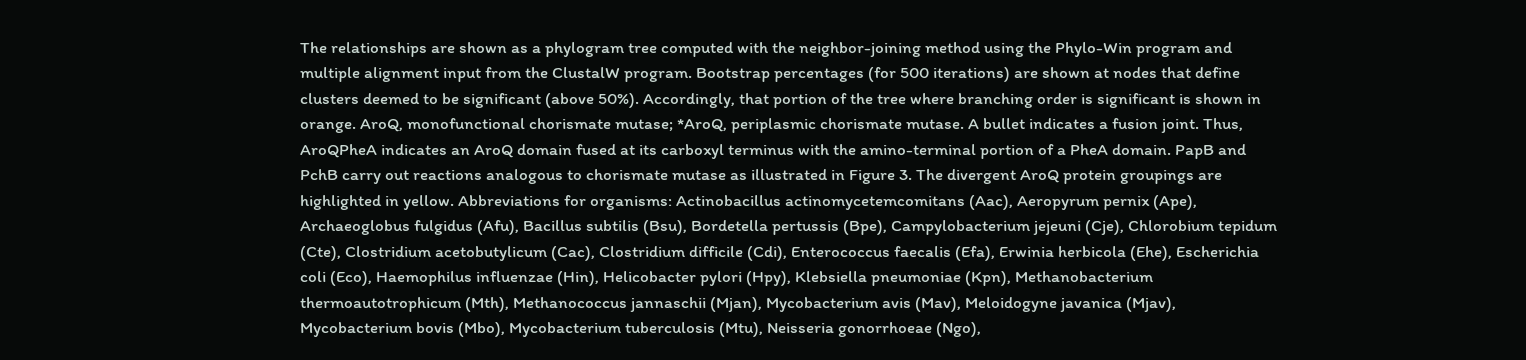The relationships are shown as a phylogram tree computed with the neighbor-joining method using the Phylo-Win program and multiple alignment input from the ClustalW program. Bootstrap percentages (for 500 iterations) are shown at nodes that define clusters deemed to be significant (above 50%). Accordingly, that portion of the tree where branching order is significant is shown in orange. AroQ, monofunctional chorismate mutase; *AroQ, periplasmic chorismate mutase. A bullet indicates a fusion joint. Thus, AroQPheA indicates an AroQ domain fused at its carboxyl terminus with the amino-terminal portion of a PheA domain. PapB and PchB carry out reactions analogous to chorismate mutase as illustrated in Figure 3. The divergent AroQ protein groupings are highlighted in yellow. Abbreviations for organisms: Actinobacillus actinomycetemcomitans (Aac), Aeropyrum pernix (Ape), Archaeoglobus fulgidus (Afu), Bacillus subtilis (Bsu), Bordetella pertussis (Bpe), Campylobacterium jejeuni (Cje), Chlorobium tepidum (Cte), Clostridium acetobutylicum (Cac), Clostridium difficile (Cdi), Enterococcus faecalis (Efa), Erwinia herbicola (Ehe), Escherichia coli (Eco), Haemophilus influenzae (Hin), Helicobacter pylori (Hpy), Klebsiella pneumoniae (Kpn), Methanobacterium thermoautotrophicum (Mth), Methanococcus jannaschii (Mjan), Mycobacterium avis (Mav), Meloidogyne javanica (Mjav), Mycobacterium bovis (Mbo), Mycobacterium tuberculosis (Mtu), Neisseria gonorrhoeae (Ngo),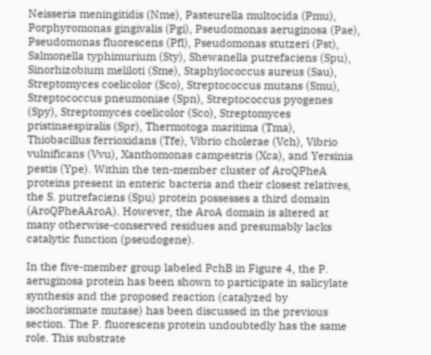Neisseria meningitidis (Nme), Pasteurella multocida (Pmu), Porphyromonas gingivalis (Pgi), Pseudomonas aeruginosa (Pae), Pseudomonas fluorescens (Pfl), Pseudomonas stutzeri (Pst), Salmonella typhimurium (Sty), Shewanella putrefaciens (Spu), Sinorhizobium meliloti (Sme), Staphylococcus aureus (Sau), Streptomyces coelicolor (Sco), Streptococcus mutans (Smu), Streptococcus pneumoniae (Spn), Streptococcus pyogenes (Spy), Streptomyces coelicolor (Sco), Streptomyces pristinaespiralis (Spr), Thermotoga maritima (Tma), Thiobacillus ferrioxidans (Tfe), Vibrio cholerae (Vch), Vibrio vulnificans (Vvu), Xanthomonas campestris (Xca), and Yersinia pestis (Ype). Within the ten-member cluster of AroQPheA proteins present in enteric bacteria and their closest relatives, the S. putrefaciens (Spu) protein possesses a third domain (AroQPheAAroA). However, the AroA domain is altered at many otherwise-conserved residues and presumably lacks catalytic function (pseudogene).

In the five-member group labeled PchB in Figure 4, the P. aeruginosa protein has been shown to participate in salicylate synthesis and the proposed reaction (catalyzed by isochorismate mutase) has been discussed in the previous section. The P. fluorescens protein undoubtedly has the same role. This substrate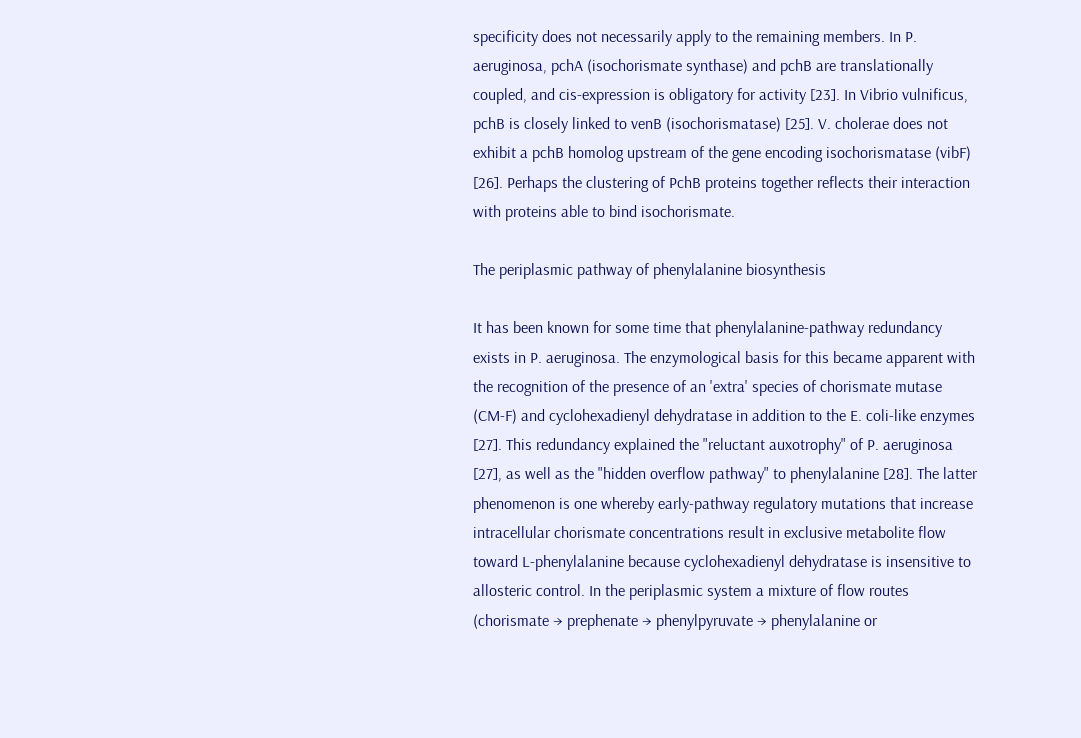specificity does not necessarily apply to the remaining members. In P. aeruginosa, pchA (isochorismate synthase) and pchB are translationally coupled, and cis-expression is obligatory for activity [23]. In Vibrio vulnificus, pchB is closely linked to venB (isochorismatase) [25]. V. cholerae does not exhibit a pchB homolog upstream of the gene encoding isochorismatase (vibF) [26]. Perhaps the clustering of PchB proteins together reflects their interaction with proteins able to bind isochorismate.

The periplasmic pathway of phenylalanine biosynthesis

It has been known for some time that phenylalanine-pathway redundancy exists in P. aeruginosa. The enzymological basis for this became apparent with the recognition of the presence of an 'extra' species of chorismate mutase (CM-F) and cyclohexadienyl dehydratase in addition to the E. coli-like enzymes [27]. This redundancy explained the "reluctant auxotrophy" of P. aeruginosa [27], as well as the "hidden overflow pathway" to phenylalanine [28]. The latter phenomenon is one whereby early-pathway regulatory mutations that increase intracellular chorismate concentrations result in exclusive metabolite flow toward L-phenylalanine because cyclohexadienyl dehydratase is insensitive to allosteric control. In the periplasmic system a mixture of flow routes (chorismate → prephenate → phenylpyruvate → phenylalanine or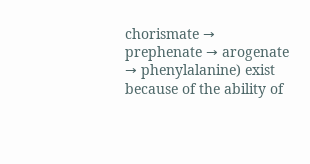chorismate → prephenate → arogenate → phenylalanine) exist because of the ability of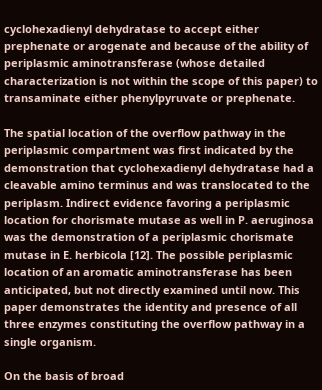cyclohexadienyl dehydratase to accept either prephenate or arogenate and because of the ability of periplasmic aminotransferase (whose detailed characterization is not within the scope of this paper) to transaminate either phenylpyruvate or prephenate.

The spatial location of the overflow pathway in the periplasmic compartment was first indicated by the demonstration that cyclohexadienyl dehydratase had a cleavable amino terminus and was translocated to the periplasm. Indirect evidence favoring a periplasmic location for chorismate mutase as well in P. aeruginosa was the demonstration of a periplasmic chorismate mutase in E. herbicola [12]. The possible periplasmic location of an aromatic aminotransferase has been anticipated, but not directly examined until now. This paper demonstrates the identity and presence of all three enzymes constituting the overflow pathway in a single organism.

On the basis of broad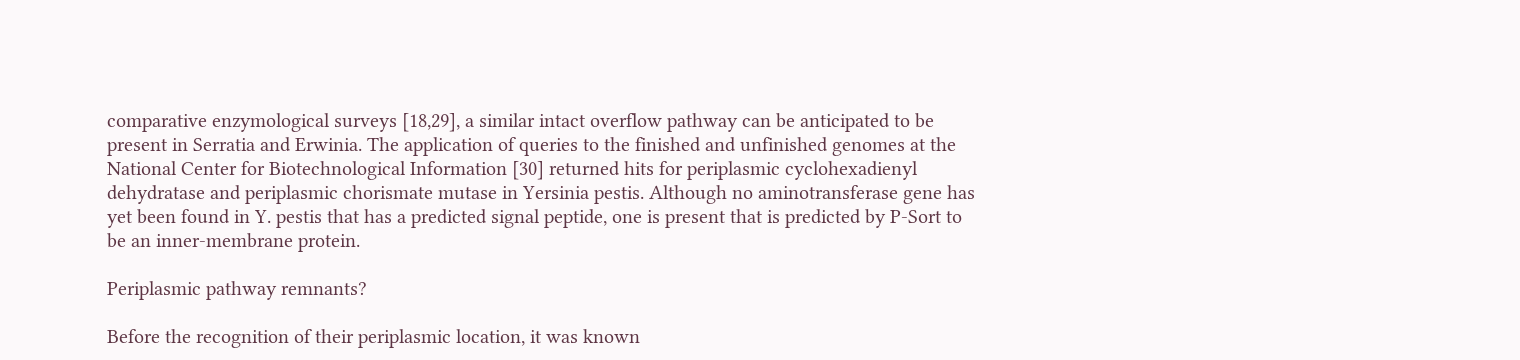comparative enzymological surveys [18,29], a similar intact overflow pathway can be anticipated to be present in Serratia and Erwinia. The application of queries to the finished and unfinished genomes at the National Center for Biotechnological Information [30] returned hits for periplasmic cyclohexadienyl dehydratase and periplasmic chorismate mutase in Yersinia pestis. Although no aminotransferase gene has yet been found in Y. pestis that has a predicted signal peptide, one is present that is predicted by P-Sort to be an inner-membrane protein.

Periplasmic pathway remnants?

Before the recognition of their periplasmic location, it was known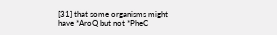[31] that some organisms might have *AroQ but not *PheC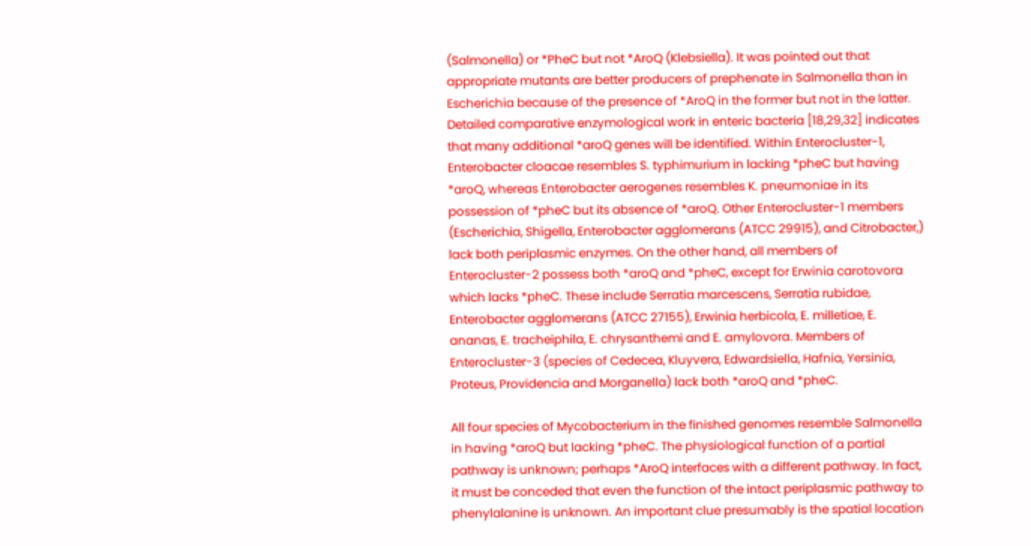(Salmonella) or *PheC but not *AroQ (Klebsiella). It was pointed out that appropriate mutants are better producers of prephenate in Salmonella than in Escherichia because of the presence of *AroQ in the former but not in the latter. Detailed comparative enzymological work in enteric bacteria [18,29,32] indicates that many additional *aroQ genes will be identified. Within Enterocluster-1, Enterobacter cloacae resembles S. typhimurium in lacking *pheC but having *aroQ, whereas Enterobacter aerogenes resembles K. pneumoniae in its possession of *pheC but its absence of *aroQ. Other Enterocluster-1 members (Escherichia, Shigella, Enterobacter agglomerans (ATCC 29915), and Citrobacter,) lack both periplasmic enzymes. On the other hand, all members of Enterocluster-2 possess both *aroQ and *pheC, except for Erwinia carotovora which lacks *pheC. These include Serratia marcescens, Serratia rubidae, Enterobacter agglomerans (ATCC 27155), Erwinia herbicola, E. milletiae, E. ananas, E. tracheiphila, E. chrysanthemi and E. amylovora. Members of Enterocluster-3 (species of Cedecea, Kluyvera, Edwardsiella, Hafnia, Yersinia, Proteus, Providencia and Morganella) lack both *aroQ and *pheC.

All four species of Mycobacterium in the finished genomes resemble Salmonella in having *aroQ but lacking *pheC. The physiological function of a partial pathway is unknown; perhaps *AroQ interfaces with a different pathway. In fact, it must be conceded that even the function of the intact periplasmic pathway to phenylalanine is unknown. An important clue presumably is the spatial location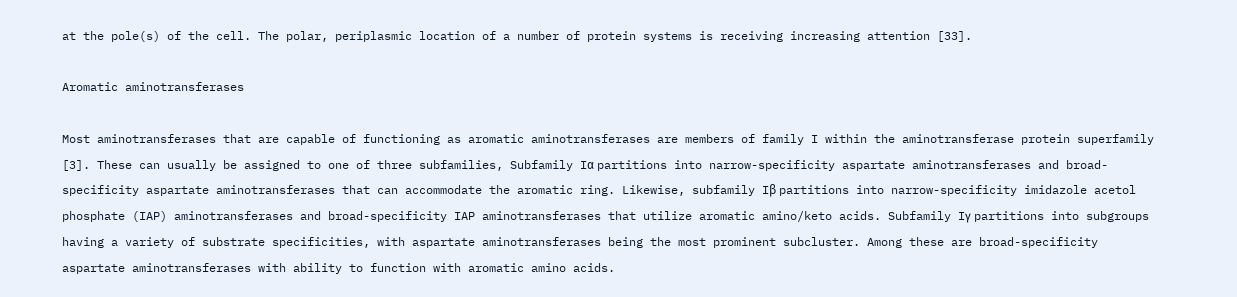at the pole(s) of the cell. The polar, periplasmic location of a number of protein systems is receiving increasing attention [33].

Aromatic aminotransferases

Most aminotransferases that are capable of functioning as aromatic aminotransferases are members of family I within the aminotransferase protein superfamily [3]. These can usually be assigned to one of three subfamilies, Subfamily Iα partitions into narrow-specificity aspartate aminotransferases and broad-specificity aspartate aminotransferases that can accommodate the aromatic ring. Likewise, subfamily Iβ partitions into narrow-specificity imidazole acetol phosphate (IAP) aminotransferases and broad-specificity IAP aminotransferases that utilize aromatic amino/keto acids. Subfamily Iγ partitions into subgroups having a variety of substrate specificities, with aspartate aminotransferases being the most prominent subcluster. Among these are broad-specificity aspartate aminotransferases with ability to function with aromatic amino acids.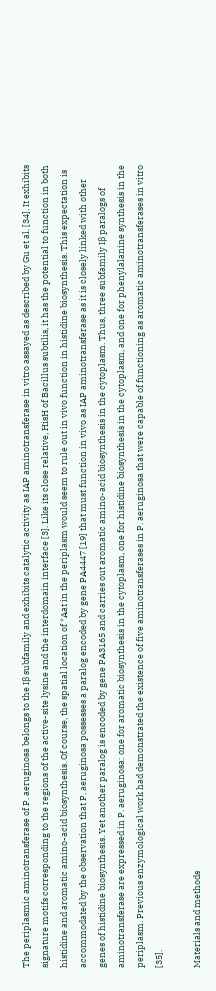The periplasmic aminotransferase of P. aeruginosa belongs to the Iβ subfamily and exhibits catalytic activity as IAP aminotransferase in vitro assayed as described by Gu et al. [34]. It exhibits signature motifs corresponding to the regions of the active-site lysine and the interdomain interface [3]. Like its close relative, HisH of Bacillus subtilis, it has the potential to function in both histidine and aromatic amino-acid biosynthesis. Of course, the spatial location of *Aat in the periplasm would seem to rule out in vivo function in histidine biosynthesis. This expectation is accommodated by the observation that P. aeruginosa possesses a paralog encoded by gene PA4447 [19] that must function in vivo as IAP aminotransferase as it is closely linked with other genes of histidine biosynthesis. Yet another paralog is encoded by gene PA3165 and carries out aromatic amino-acid biosynthesis in the cytoplasm. Thus, three subfamily Iβ paralogs of aminotransferase are expressed in P. aeruginosa: one for aromatic biosynthesis in the cytoplasm, one for histidine biosynthesis in the cytoplasm, and one for phenylalanine synthesis in the periplasm. Previous enzymological work had demonstrated the existence of five aminotransferases in P. aeruginosa that were capable of functioning as aromatic aminotransferases in vitro [35].

Materials and methods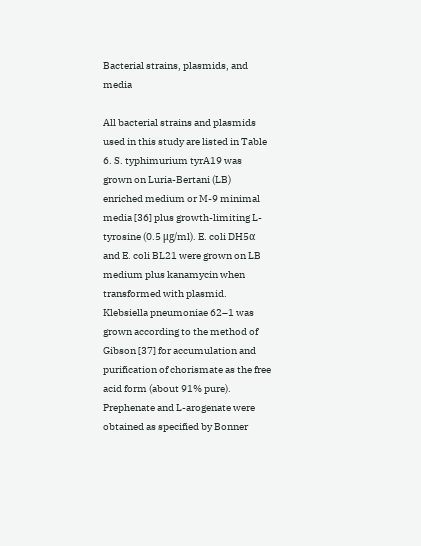Bacterial strains, plasmids, and media

All bacterial strains and plasmids used in this study are listed in Table 6. S. typhimurium tyrA19 was grown on Luria-Bertani (LB) enriched medium or M-9 minimal media [36] plus growth-limiting L-tyrosine (0.5 μg/ml). E. coli DH5α and E. coli BL21 were grown on LB medium plus kanamycin when transformed with plasmid. Klebsiella pneumoniae 62–1 was grown according to the method of Gibson [37] for accumulation and purification of chorismate as the free acid form (about 91% pure). Prephenate and L-arogenate were obtained as specified by Bonner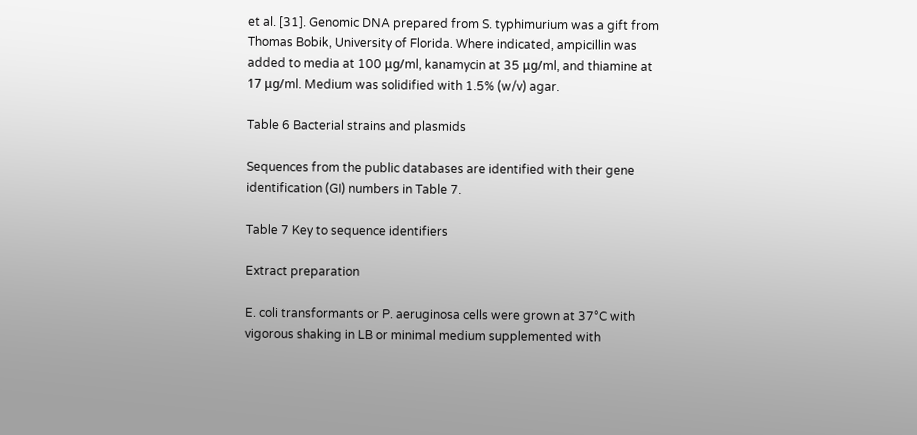et al. [31]. Genomic DNA prepared from S. typhimurium was a gift from Thomas Bobik, University of Florida. Where indicated, ampicillin was added to media at 100 μg/ml, kanamycin at 35 μg/ml, and thiamine at 17 μg/ml. Medium was solidified with 1.5% (w/v) agar.

Table 6 Bacterial strains and plasmids

Sequences from the public databases are identified with their gene identification (GI) numbers in Table 7.

Table 7 Key to sequence identifiers

Extract preparation

E. coli transformants or P. aeruginosa cells were grown at 37°C with vigorous shaking in LB or minimal medium supplemented with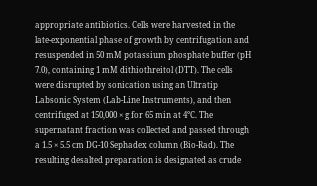appropriate antibiotics. Cells were harvested in the late-exponential phase of growth by centrifugation and resuspended in 50 mM potassium phosphate buffer (pH 7.0), containing 1 mM dithiothreitol (DTT). The cells were disrupted by sonication using an Ultratip Labsonic System (Lab-Line Instruments), and then centrifuged at 150,000 × g for 65 min at 4°C. The supernatant fraction was collected and passed through a 1.5 × 5.5 cm DG-10 Sephadex column (Bio-Rad). The resulting desalted preparation is designated as crude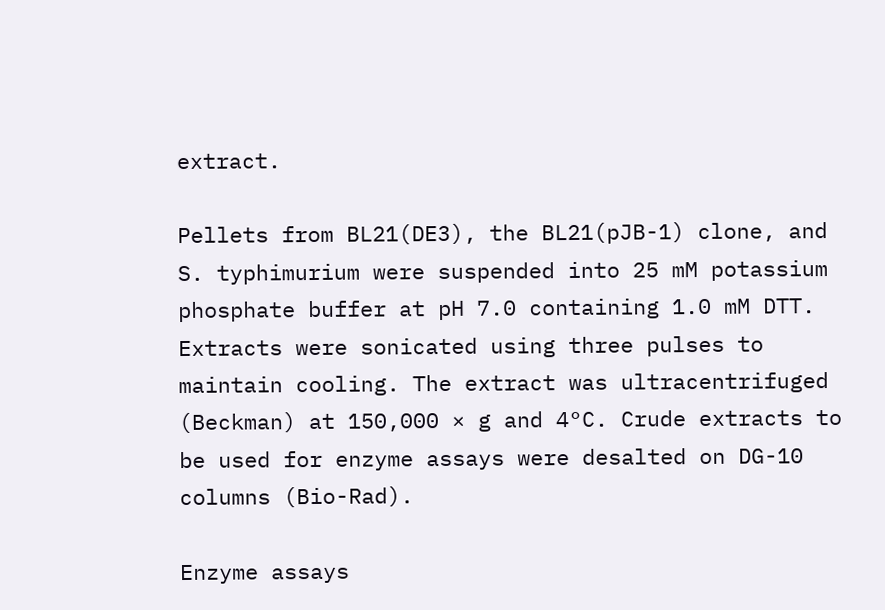extract.

Pellets from BL21(DE3), the BL21(pJB-1) clone, and S. typhimurium were suspended into 25 mM potassium phosphate buffer at pH 7.0 containing 1.0 mM DTT. Extracts were sonicated using three pulses to maintain cooling. The extract was ultracentrifuged (Beckman) at 150,000 × g and 4°C. Crude extracts to be used for enzyme assays were desalted on DG-10 columns (Bio-Rad).

Enzyme assays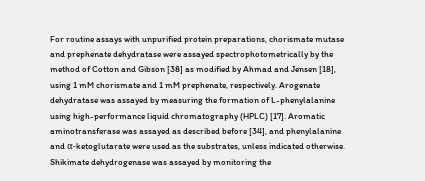For routine assays with unpurified protein preparations, chorismate mutase and prephenate dehydratase were assayed spectrophotometrically by the method of Cotton and Gibson [38] as modified by Ahmad and Jensen [18], using 1 mM chorismate and 1 mM prephenate, respectively. Arogenate dehydratase was assayed by measuring the formation of L-phenylalanine using high-performance liquid chromatography (HPLC) [17]. Aromatic aminotransferase was assayed as described before [34], and phenylalanine and α-ketoglutarate were used as the substrates, unless indicated otherwise. Shikimate dehydrogenase was assayed by monitoring the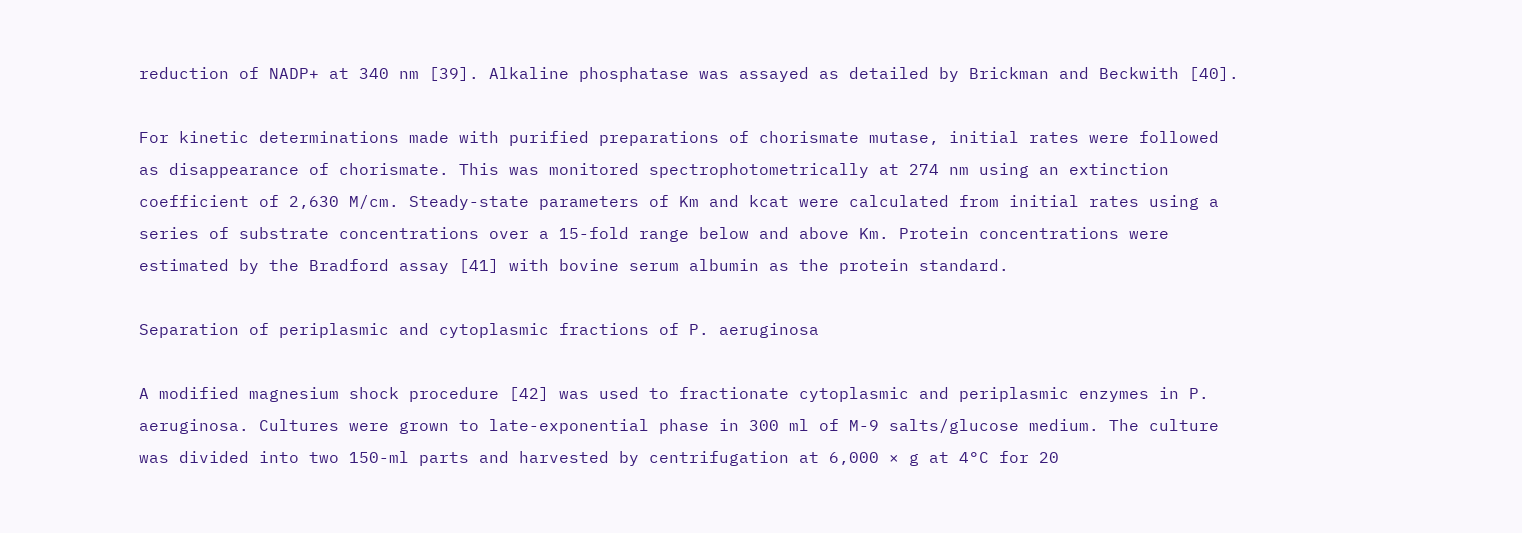reduction of NADP+ at 340 nm [39]. Alkaline phosphatase was assayed as detailed by Brickman and Beckwith [40].

For kinetic determinations made with purified preparations of chorismate mutase, initial rates were followed as disappearance of chorismate. This was monitored spectrophotometrically at 274 nm using an extinction coefficient of 2,630 M/cm. Steady-state parameters of Km and kcat were calculated from initial rates using a series of substrate concentrations over a 15-fold range below and above Km. Protein concentrations were estimated by the Bradford assay [41] with bovine serum albumin as the protein standard.

Separation of periplasmic and cytoplasmic fractions of P. aeruginosa

A modified magnesium shock procedure [42] was used to fractionate cytoplasmic and periplasmic enzymes in P. aeruginosa. Cultures were grown to late-exponential phase in 300 ml of M-9 salts/glucose medium. The culture was divided into two 150-ml parts and harvested by centrifugation at 6,000 × g at 4°C for 20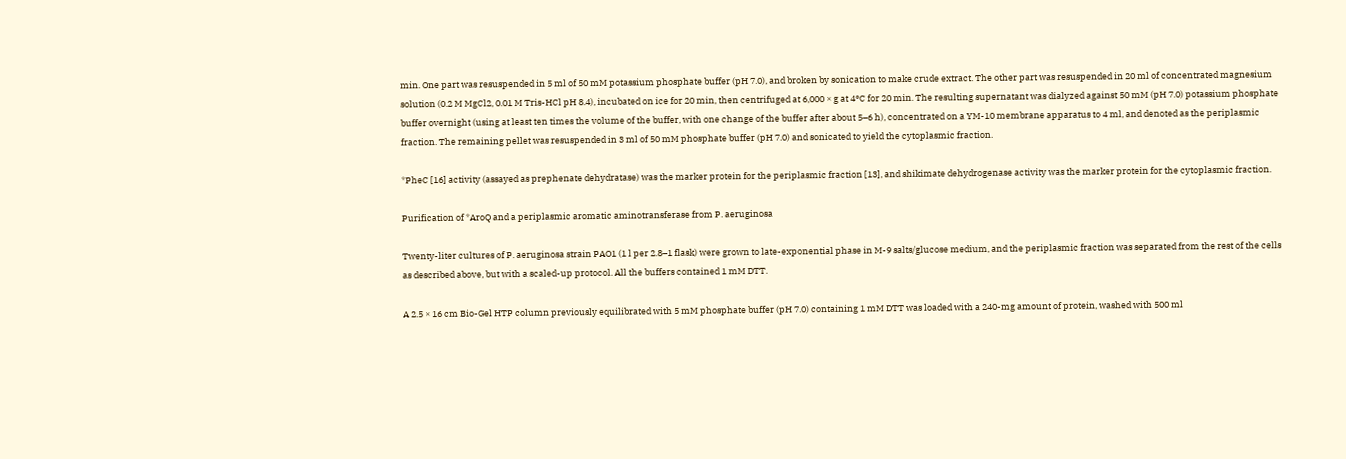min. One part was resuspended in 5 ml of 50 mM potassium phosphate buffer (pH 7.0), and broken by sonication to make crude extract. The other part was resuspended in 20 ml of concentrated magnesium solution (0.2 M MgCl2, 0.01 M Tris-HCl pH 8.4), incubated on ice for 20 min, then centrifuged at 6,000 × g at 4°C for 20 min. The resulting supernatant was dialyzed against 50 mM (pH 7.0) potassium phosphate buffer overnight (using at least ten times the volume of the buffer, with one change of the buffer after about 5–6 h), concentrated on a YM-10 membrane apparatus to 4 ml, and denoted as the periplasmic fraction. The remaining pellet was resuspended in 3 ml of 50 mM phosphate buffer (pH 7.0) and sonicated to yield the cytoplasmic fraction.

*PheC [16] activity (assayed as prephenate dehydratase) was the marker protein for the periplasmic fraction [13], and shikimate dehydrogenase activity was the marker protein for the cytoplasmic fraction.

Purification of *AroQ and a periplasmic aromatic aminotransferase from P. aeruginosa

Twenty-liter cultures of P. aeruginosa strain PAO1 (1 l per 2.8–1 flask) were grown to late-exponential phase in M-9 salts/glucose medium, and the periplasmic fraction was separated from the rest of the cells as described above, but with a scaled-up protocol. All the buffers contained 1 mM DTT.

A 2.5 × 16 cm Bio-Gel HTP column previously equilibrated with 5 mM phosphate buffer (pH 7.0) containing 1 mM DTT was loaded with a 240-mg amount of protein, washed with 500 ml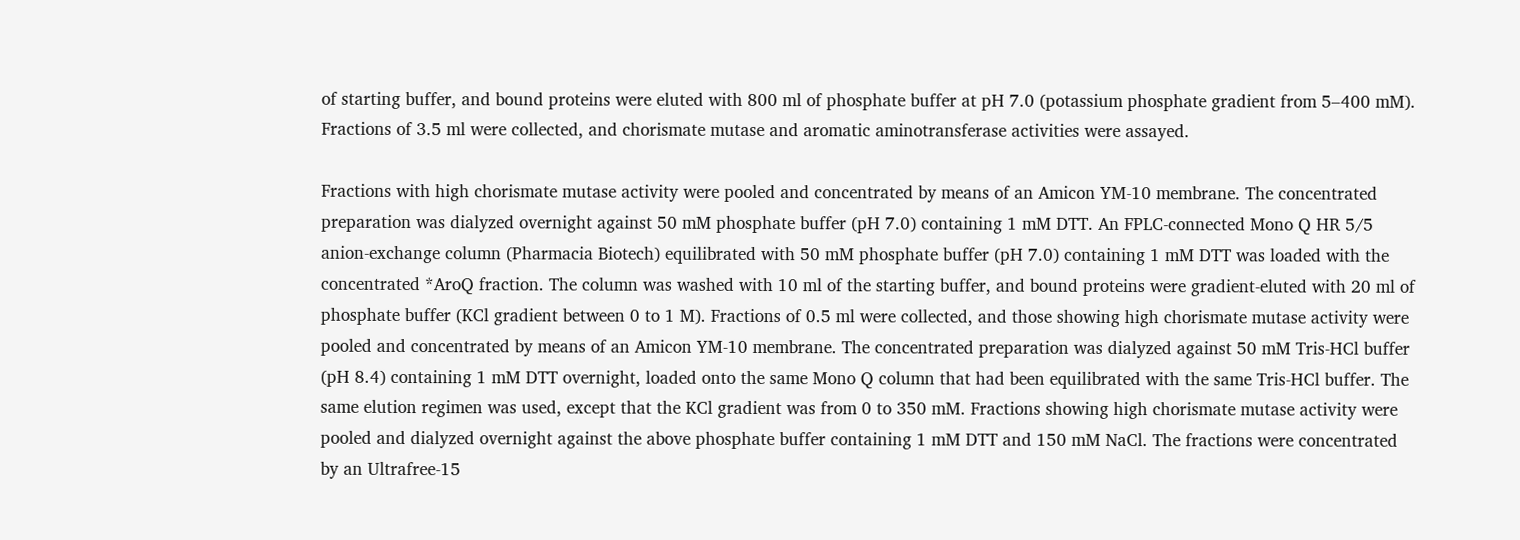of starting buffer, and bound proteins were eluted with 800 ml of phosphate buffer at pH 7.0 (potassium phosphate gradient from 5–400 mM). Fractions of 3.5 ml were collected, and chorismate mutase and aromatic aminotransferase activities were assayed.

Fractions with high chorismate mutase activity were pooled and concentrated by means of an Amicon YM-10 membrane. The concentrated preparation was dialyzed overnight against 50 mM phosphate buffer (pH 7.0) containing 1 mM DTT. An FPLC-connected Mono Q HR 5/5 anion-exchange column (Pharmacia Biotech) equilibrated with 50 mM phosphate buffer (pH 7.0) containing 1 mM DTT was loaded with the concentrated *AroQ fraction. The column was washed with 10 ml of the starting buffer, and bound proteins were gradient-eluted with 20 ml of phosphate buffer (KCl gradient between 0 to 1 M). Fractions of 0.5 ml were collected, and those showing high chorismate mutase activity were pooled and concentrated by means of an Amicon YM-10 membrane. The concentrated preparation was dialyzed against 50 mM Tris-HCl buffer (pH 8.4) containing 1 mM DTT overnight, loaded onto the same Mono Q column that had been equilibrated with the same Tris-HCl buffer. The same elution regimen was used, except that the KCl gradient was from 0 to 350 mM. Fractions showing high chorismate mutase activity were pooled and dialyzed overnight against the above phosphate buffer containing 1 mM DTT and 150 mM NaCl. The fractions were concentrated by an Ultrafree-15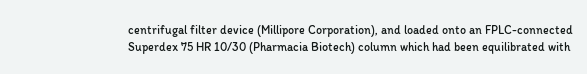centrifugal filter device (Millipore Corporation), and loaded onto an FPLC-connected Superdex 75 HR 10/30 (Pharmacia Biotech) column which had been equilibrated with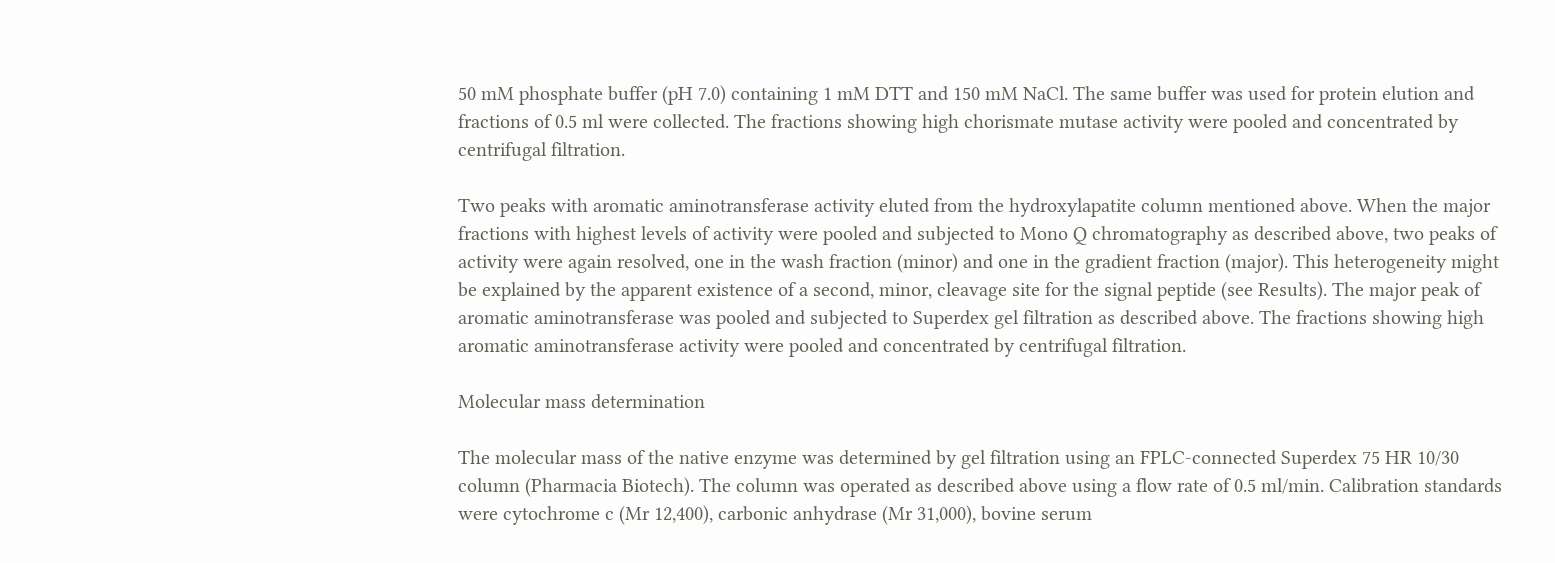50 mM phosphate buffer (pH 7.0) containing 1 mM DTT and 150 mM NaCl. The same buffer was used for protein elution and fractions of 0.5 ml were collected. The fractions showing high chorismate mutase activity were pooled and concentrated by centrifugal filtration.

Two peaks with aromatic aminotransferase activity eluted from the hydroxylapatite column mentioned above. When the major fractions with highest levels of activity were pooled and subjected to Mono Q chromatography as described above, two peaks of activity were again resolved, one in the wash fraction (minor) and one in the gradient fraction (major). This heterogeneity might be explained by the apparent existence of a second, minor, cleavage site for the signal peptide (see Results). The major peak of aromatic aminotransferase was pooled and subjected to Superdex gel filtration as described above. The fractions showing high aromatic aminotransferase activity were pooled and concentrated by centrifugal filtration.

Molecular mass determination

The molecular mass of the native enzyme was determined by gel filtration using an FPLC-connected Superdex 75 HR 10/30 column (Pharmacia Biotech). The column was operated as described above using a flow rate of 0.5 ml/min. Calibration standards were cytochrome c (Mr 12,400), carbonic anhydrase (Mr 31,000), bovine serum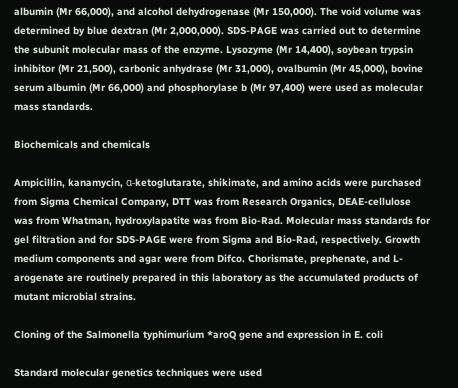albumin (Mr 66,000), and alcohol dehydrogenase (Mr 150,000). The void volume was determined by blue dextran (Mr 2,000,000). SDS-PAGE was carried out to determine the subunit molecular mass of the enzyme. Lysozyme (Mr 14,400), soybean trypsin inhibitor (Mr 21,500), carbonic anhydrase (Mr 31,000), ovalbumin (Mr 45,000), bovine serum albumin (Mr 66,000) and phosphorylase b (Mr 97,400) were used as molecular mass standards.

Biochemicals and chemicals

Ampicillin, kanamycin, α-ketoglutarate, shikimate, and amino acids were purchased from Sigma Chemical Company, DTT was from Research Organics, DEAE-cellulose was from Whatman, hydroxylapatite was from Bio-Rad. Molecular mass standards for gel filtration and for SDS-PAGE were from Sigma and Bio-Rad, respectively. Growth medium components and agar were from Difco. Chorismate, prephenate, and L-arogenate are routinely prepared in this laboratory as the accumulated products of mutant microbial strains.

Cloning of the Salmonella typhimurium *aroQ gene and expression in E. coli

Standard molecular genetics techniques were used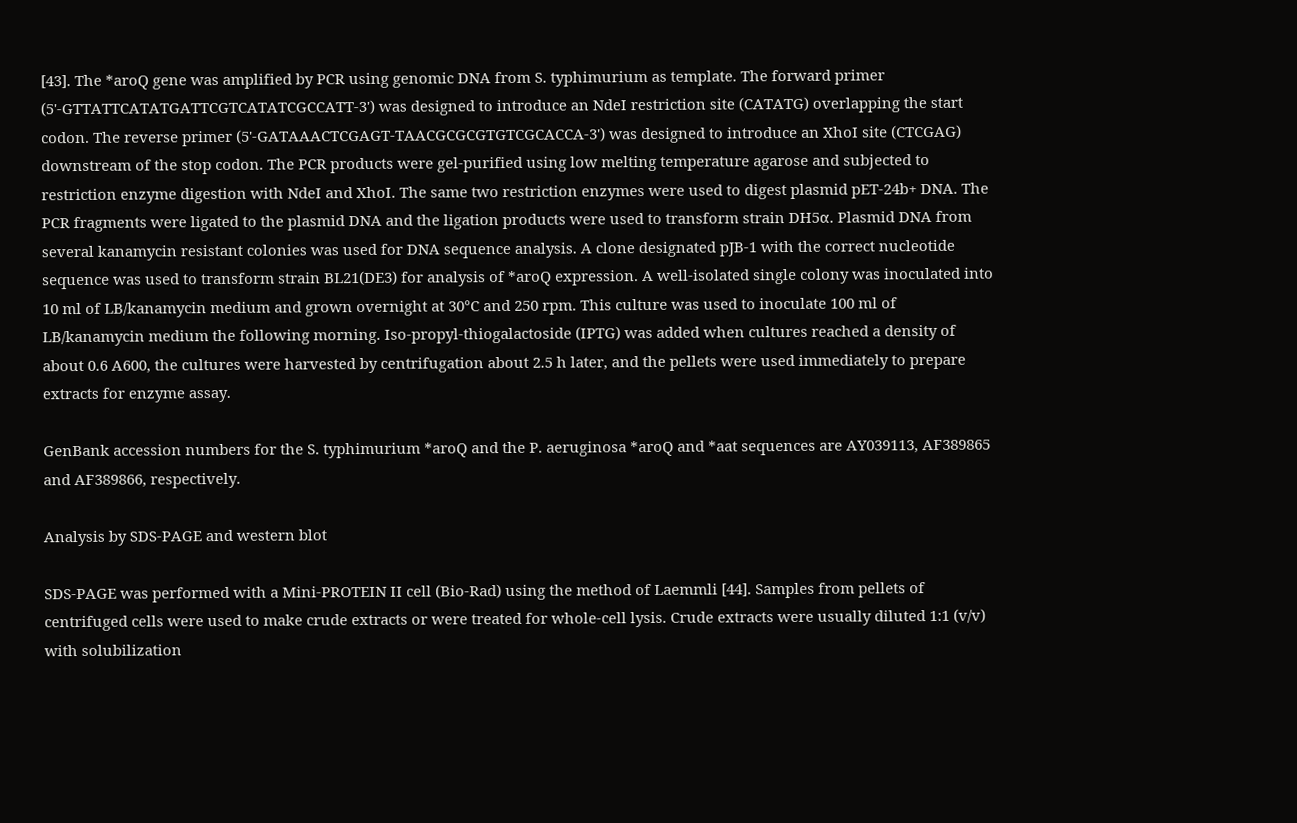[43]. The *aroQ gene was amplified by PCR using genomic DNA from S. typhimurium as template. The forward primer (5'-GTTATTCATATGATTCGTCATATCGCCATT-3') was designed to introduce an NdeI restriction site (CATATG) overlapping the start codon. The reverse primer (5'-GATAAACTCGAGT-TAACGCGCGTGTCGCACCA-3') was designed to introduce an XhoI site (CTCGAG) downstream of the stop codon. The PCR products were gel-purified using low melting temperature agarose and subjected to restriction enzyme digestion with NdeI and XhoI. The same two restriction enzymes were used to digest plasmid pET-24b+ DNA. The PCR fragments were ligated to the plasmid DNA and the ligation products were used to transform strain DH5α. Plasmid DNA from several kanamycin resistant colonies was used for DNA sequence analysis. A clone designated pJB-1 with the correct nucleotide sequence was used to transform strain BL21(DE3) for analysis of *aroQ expression. A well-isolated single colony was inoculated into 10 ml of LB/kanamycin medium and grown overnight at 30°C and 250 rpm. This culture was used to inoculate 100 ml of LB/kanamycin medium the following morning. Iso-propyl-thiogalactoside (IPTG) was added when cultures reached a density of about 0.6 A600, the cultures were harvested by centrifugation about 2.5 h later, and the pellets were used immediately to prepare extracts for enzyme assay.

GenBank accession numbers for the S. typhimurium *aroQ and the P. aeruginosa *aroQ and *aat sequences are AY039113, AF389865 and AF389866, respectively.

Analysis by SDS-PAGE and western blot

SDS-PAGE was performed with a Mini-PROTEIN II cell (Bio-Rad) using the method of Laemmli [44]. Samples from pellets of centrifuged cells were used to make crude extracts or were treated for whole-cell lysis. Crude extracts were usually diluted 1:1 (v/v) with solubilization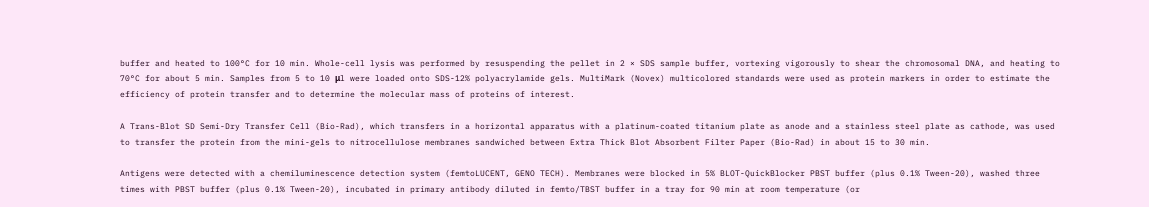buffer and heated to 100°C for 10 min. Whole-cell lysis was performed by resuspending the pellet in 2 × SDS sample buffer, vortexing vigorously to shear the chromosomal DNA, and heating to 70°C for about 5 min. Samples from 5 to 10 μl were loaded onto SDS-12% polyacrylamide gels. MultiMark (Novex) multicolored standards were used as protein markers in order to estimate the efficiency of protein transfer and to determine the molecular mass of proteins of interest.

A Trans-Blot SD Semi-Dry Transfer Cell (Bio-Rad), which transfers in a horizontal apparatus with a platinum-coated titanium plate as anode and a stainless steel plate as cathode, was used to transfer the protein from the mini-gels to nitrocellulose membranes sandwiched between Extra Thick Blot Absorbent Filter Paper (Bio-Rad) in about 15 to 30 min.

Antigens were detected with a chemiluminescence detection system (femtoLUCENT, GENO TECH). Membranes were blocked in 5% BLOT-QuickBlocker PBST buffer (plus 0.1% Tween-20), washed three times with PBST buffer (plus 0.1% Tween-20), incubated in primary antibody diluted in femto/TBST buffer in a tray for 90 min at room temperature (or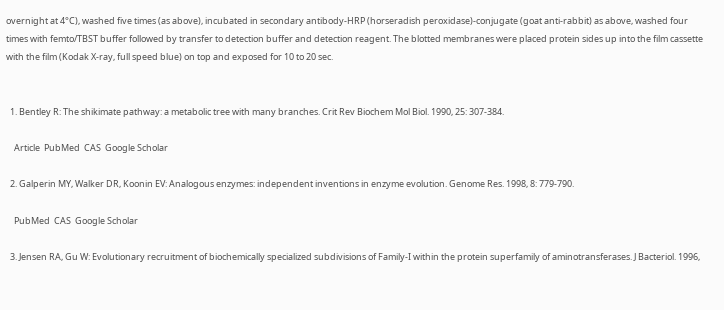overnight at 4°C), washed five times (as above), incubated in secondary antibody-HRP (horseradish peroxidase)-conjugate (goat anti-rabbit) as above, washed four times with femto/TBST buffer followed by transfer to detection buffer and detection reagent. The blotted membranes were placed protein sides up into the film cassette with the film (Kodak X-ray, full speed blue) on top and exposed for 10 to 20 sec.


  1. Bentley R: The shikimate pathway: a metabolic tree with many branches. Crit Rev Biochem Mol Biol. 1990, 25: 307-384.

    Article  PubMed  CAS  Google Scholar

  2. Galperin MY, Walker DR, Koonin EV: Analogous enzymes: independent inventions in enzyme evolution. Genome Res. 1998, 8: 779-790.

    PubMed  CAS  Google Scholar

  3. Jensen RA, Gu W: Evolutionary recruitment of biochemically specialized subdivisions of Family-I within the protein superfamily of aminotransferases. J Bacteriol. 1996,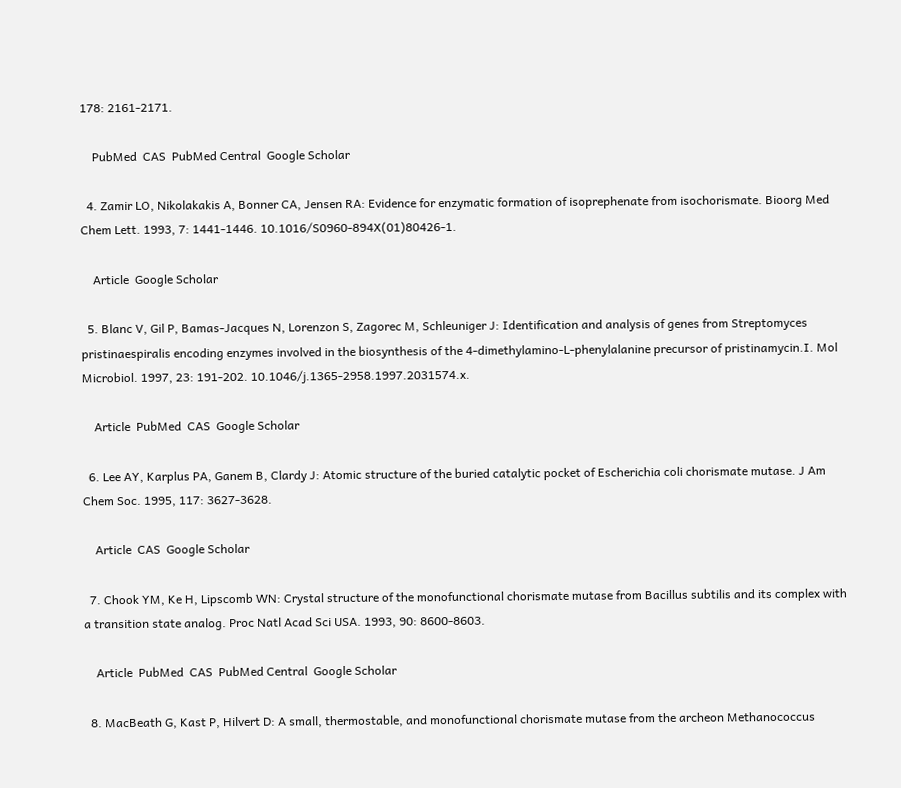178: 2161-2171.

    PubMed  CAS  PubMed Central  Google Scholar

  4. Zamir LO, Nikolakakis A, Bonner CA, Jensen RA: Evidence for enzymatic formation of isoprephenate from isochorismate. Bioorg Med Chem Lett. 1993, 7: 1441-1446. 10.1016/S0960-894X(01)80426-1.

    Article  Google Scholar

  5. Blanc V, Gil P, Bamas-Jacques N, Lorenzon S, Zagorec M, Schleuniger J: Identification and analysis of genes from Streptomyces pristinaespiralis encoding enzymes involved in the biosynthesis of the 4-dimethylamino-L-phenylalanine precursor of pristinamycin.I. Mol Microbiol. 1997, 23: 191-202. 10.1046/j.1365-2958.1997.2031574.x.

    Article  PubMed  CAS  Google Scholar

  6. Lee AY, Karplus PA, Ganem B, Clardy J: Atomic structure of the buried catalytic pocket of Escherichia coli chorismate mutase. J Am Chem Soc. 1995, 117: 3627-3628.

    Article  CAS  Google Scholar

  7. Chook YM, Ke H, Lipscomb WN: Crystal structure of the monofunctional chorismate mutase from Bacillus subtilis and its complex with a transition state analog. Proc Natl Acad Sci USA. 1993, 90: 8600-8603.

    Article  PubMed  CAS  PubMed Central  Google Scholar

  8. MacBeath G, Kast P, Hilvert D: A small, thermostable, and monofunctional chorismate mutase from the archeon Methanococcus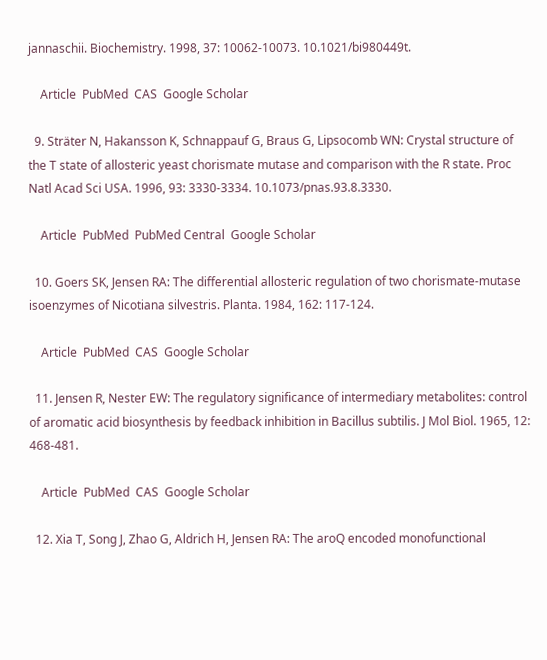jannaschii. Biochemistry. 1998, 37: 10062-10073. 10.1021/bi980449t.

    Article  PubMed  CAS  Google Scholar

  9. Sträter N, Hakansson K, Schnappauf G, Braus G, Lipsocomb WN: Crystal structure of the T state of allosteric yeast chorismate mutase and comparison with the R state. Proc Natl Acad Sci USA. 1996, 93: 3330-3334. 10.1073/pnas.93.8.3330.

    Article  PubMed  PubMed Central  Google Scholar

  10. Goers SK, Jensen RA: The differential allosteric regulation of two chorismate-mutase isoenzymes of Nicotiana silvestris. Planta. 1984, 162: 117-124.

    Article  PubMed  CAS  Google Scholar

  11. Jensen R, Nester EW: The regulatory significance of intermediary metabolites: control of aromatic acid biosynthesis by feedback inhibition in Bacillus subtilis. J Mol Biol. 1965, 12: 468-481.

    Article  PubMed  CAS  Google Scholar

  12. Xia T, Song J, Zhao G, Aldrich H, Jensen RA: The aroQ encoded monofunctional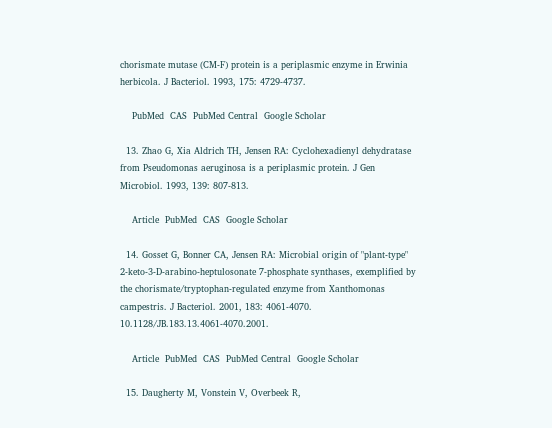chorismate mutase (CM-F) protein is a periplasmic enzyme in Erwinia herbicola. J Bacteriol. 1993, 175: 4729-4737.

    PubMed  CAS  PubMed Central  Google Scholar

  13. Zhao G, Xia Aldrich TH, Jensen RA: Cyclohexadienyl dehydratase from Pseudomonas aeruginosa is a periplasmic protein. J Gen Microbiol. 1993, 139: 807-813.

    Article  PubMed  CAS  Google Scholar

  14. Gosset G, Bonner CA, Jensen RA: Microbial origin of "plant-type" 2-keto-3-D-arabino-heptulosonate 7-phosphate synthases, exemplified by the chorismate/tryptophan-regulated enzyme from Xanthomonas campestris. J Bacteriol. 2001, 183: 4061-4070. 10.1128/JB.183.13.4061-4070.2001.

    Article  PubMed  CAS  PubMed Central  Google Scholar

  15. Daugherty M, Vonstein V, Overbeek R,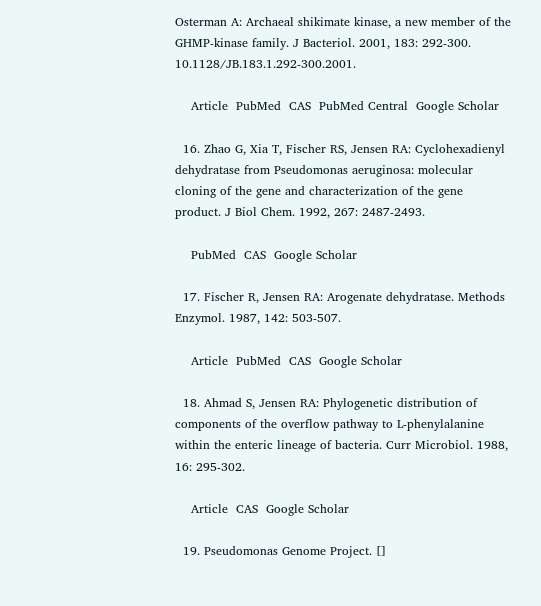Osterman A: Archaeal shikimate kinase, a new member of the GHMP-kinase family. J Bacteriol. 2001, 183: 292-300. 10.1128/JB.183.1.292-300.2001.

    Article  PubMed  CAS  PubMed Central  Google Scholar

  16. Zhao G, Xia T, Fischer RS, Jensen RA: Cyclohexadienyl dehydratase from Pseudomonas aeruginosa: molecular cloning of the gene and characterization of the gene product. J Biol Chem. 1992, 267: 2487-2493.

    PubMed  CAS  Google Scholar

  17. Fischer R, Jensen RA: Arogenate dehydratase. Methods Enzymol. 1987, 142: 503-507.

    Article  PubMed  CAS  Google Scholar

  18. Ahmad S, Jensen RA: Phylogenetic distribution of components of the overflow pathway to L-phenylalanine within the enteric lineage of bacteria. Curr Microbiol. 1988, 16: 295-302.

    Article  CAS  Google Scholar

  19. Pseudomonas Genome Project. []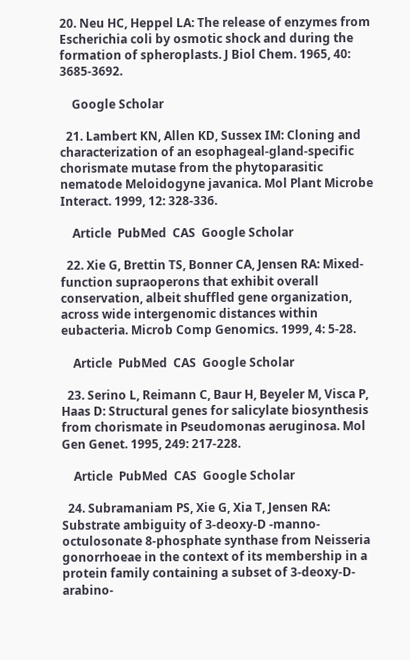20. Neu HC, Heppel LA: The release of enzymes from Escherichia coli by osmotic shock and during the formation of spheroplasts. J Biol Chem. 1965, 40: 3685-3692.

    Google Scholar

  21. Lambert KN, Allen KD, Sussex IM: Cloning and characterization of an esophageal-gland-specific chorismate mutase from the phytoparasitic nematode Meloidogyne javanica. Mol Plant Microbe Interact. 1999, 12: 328-336.

    Article  PubMed  CAS  Google Scholar

  22. Xie G, Brettin TS, Bonner CA, Jensen RA: Mixed-function supraoperons that exhibit overall conservation, albeit shuffled gene organization, across wide intergenomic distances within eubacteria. Microb Comp Genomics. 1999, 4: 5-28.

    Article  PubMed  CAS  Google Scholar

  23. Serino L, Reimann C, Baur H, Beyeler M, Visca P, Haas D: Structural genes for salicylate biosynthesis from chorismate in Pseudomonas aeruginosa. Mol Gen Genet. 1995, 249: 217-228.

    Article  PubMed  CAS  Google Scholar

  24. Subramaniam PS, Xie G, Xia T, Jensen RA: Substrate ambiguity of 3-deoxy-D -manno-octulosonate 8-phosphate synthase from Neisseria gonorrhoeae in the context of its membership in a protein family containing a subset of 3-deoxy-D- arabino-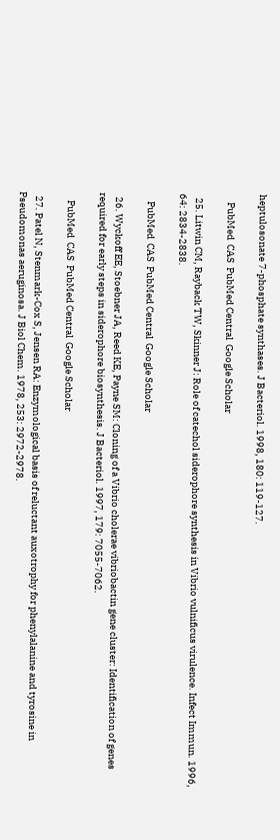heptulosonate 7-phosphate synthases. J Bacteriol. 1998, 180: 119-127.

    PubMed  CAS  PubMed Central  Google Scholar

  25. Litwin CM, Rayback TW, Skinner J: Role of catechol siderophore synthesis in Vibrio vulnificus virulence. Infect Immun. 1996, 64: 2834-2838.

    PubMed  CAS  PubMed Central  Google Scholar

  26. Wyckoff EE, Stoebner JA, Reed KE, Payne SM: Cloning of a Vibrio cholerae vibriobactin gene cluster: Identification of genes required for early steps in siderophore biosynthesis. J Bacteriol. 1997, 179: 7055-7062.

    PubMed  CAS  PubMed Central  Google Scholar

  27. Patel N, Stenmark-Cox S, Jensen RA: Enzymological basis of reluctant auxotrophy for phenylalanine and tyrosine in Pseudomonas aeruginosa. J Biol Chem. 1978, 253: 2972-2978.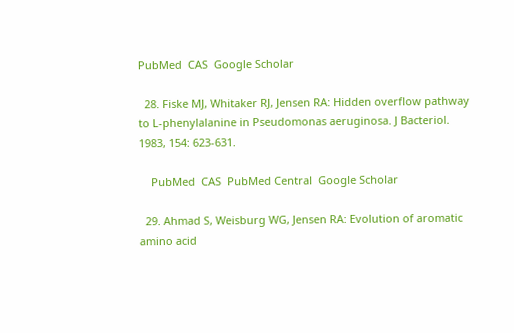PubMed  CAS  Google Scholar

  28. Fiske MJ, Whitaker RJ, Jensen RA: Hidden overflow pathway to L-phenylalanine in Pseudomonas aeruginosa. J Bacteriol. 1983, 154: 623-631.

    PubMed  CAS  PubMed Central  Google Scholar

  29. Ahmad S, Weisburg WG, Jensen RA: Evolution of aromatic amino acid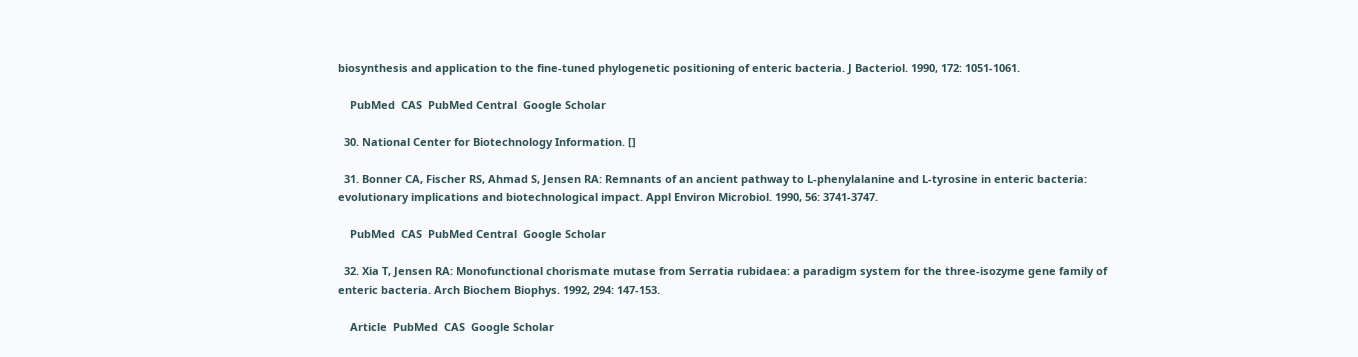biosynthesis and application to the fine-tuned phylogenetic positioning of enteric bacteria. J Bacteriol. 1990, 172: 1051-1061.

    PubMed  CAS  PubMed Central  Google Scholar

  30. National Center for Biotechnology Information. []

  31. Bonner CA, Fischer RS, Ahmad S, Jensen RA: Remnants of an ancient pathway to L-phenylalanine and L-tyrosine in enteric bacteria: evolutionary implications and biotechnological impact. Appl Environ Microbiol. 1990, 56: 3741-3747.

    PubMed  CAS  PubMed Central  Google Scholar

  32. Xia T, Jensen RA: Monofunctional chorismate mutase from Serratia rubidaea: a paradigm system for the three-isozyme gene family of enteric bacteria. Arch Biochem Biophys. 1992, 294: 147-153.

    Article  PubMed  CAS  Google Scholar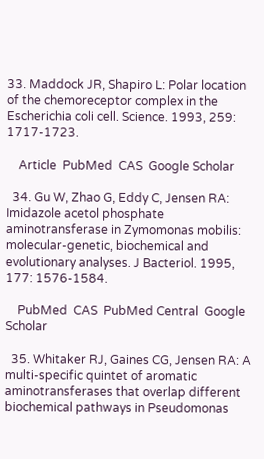33. Maddock JR, Shapiro L: Polar location of the chemoreceptor complex in the Escherichia coli cell. Science. 1993, 259: 1717-1723.

    Article  PubMed  CAS  Google Scholar

  34. Gu W, Zhao G, Eddy C, Jensen RA: Imidazole acetol phosphate aminotransferase in Zymomonas mobilis: molecular-genetic, biochemical and evolutionary analyses. J Bacteriol. 1995, 177: 1576-1584.

    PubMed  CAS  PubMed Central  Google Scholar

  35. Whitaker RJ, Gaines CG, Jensen RA: A multi-specific quintet of aromatic aminotransferases that overlap different biochemical pathways in Pseudomonas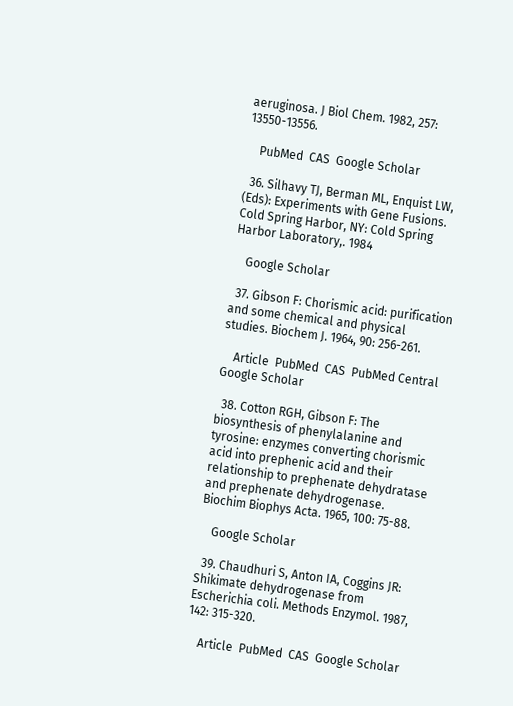aeruginosa. J Biol Chem. 1982, 257: 13550-13556.

    PubMed  CAS  Google Scholar

  36. Silhavy TJ, Berman ML, Enquist LW, (Eds): Experiments with Gene Fusions. Cold Spring Harbor, NY: Cold Spring Harbor Laboratory,. 1984

    Google Scholar

  37. Gibson F: Chorismic acid: purification and some chemical and physical studies. Biochem J. 1964, 90: 256-261.

    Article  PubMed  CAS  PubMed Central  Google Scholar

  38. Cotton RGH, Gibson F: The biosynthesis of phenylalanine and tyrosine: enzymes converting chorismic acid into prephenic acid and their relationship to prephenate dehydratase and prephenate dehydrogenase. Biochim Biophys Acta. 1965, 100: 75-88.

    Google Scholar

  39. Chaudhuri S, Anton IA, Coggins JR: Shikimate dehydrogenase from Escherichia coli. Methods Enzymol. 1987, 142: 315-320.

    Article  PubMed  CAS  Google Scholar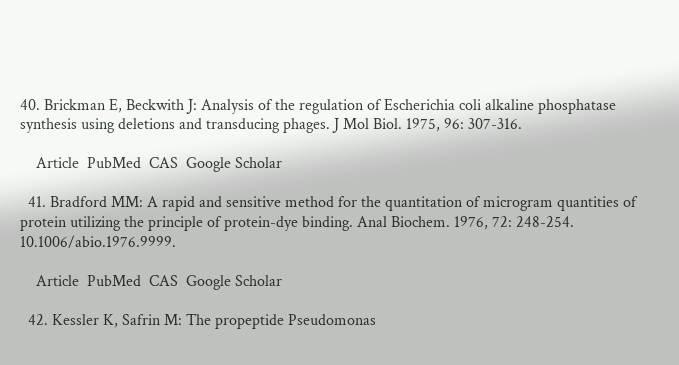40. Brickman E, Beckwith J: Analysis of the regulation of Escherichia coli alkaline phosphatase synthesis using deletions and transducing phages. J Mol Biol. 1975, 96: 307-316.

    Article  PubMed  CAS  Google Scholar

  41. Bradford MM: A rapid and sensitive method for the quantitation of microgram quantities of protein utilizing the principle of protein-dye binding. Anal Biochem. 1976, 72: 248-254. 10.1006/abio.1976.9999.

    Article  PubMed  CAS  Google Scholar

  42. Kessler K, Safrin M: The propeptide Pseudomonas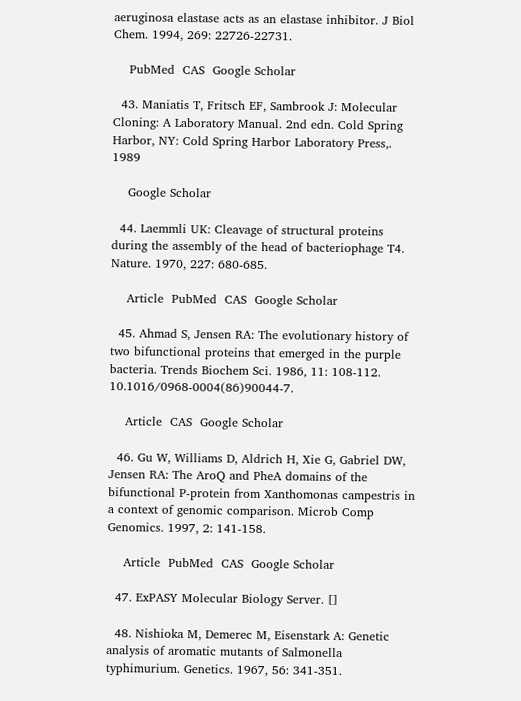aeruginosa elastase acts as an elastase inhibitor. J Biol Chem. 1994, 269: 22726-22731.

    PubMed  CAS  Google Scholar

  43. Maniatis T, Fritsch EF, Sambrook J: Molecular Cloning: A Laboratory Manual. 2nd edn. Cold Spring Harbor, NY: Cold Spring Harbor Laboratory Press,. 1989

    Google Scholar

  44. Laemmli UK: Cleavage of structural proteins during the assembly of the head of bacteriophage T4. Nature. 1970, 227: 680-685.

    Article  PubMed  CAS  Google Scholar

  45. Ahmad S, Jensen RA: The evolutionary history of two bifunctional proteins that emerged in the purple bacteria. Trends Biochem Sci. 1986, 11: 108-112. 10.1016/0968-0004(86)90044-7.

    Article  CAS  Google Scholar

  46. Gu W, Williams D, Aldrich H, Xie G, Gabriel DW, Jensen RA: The AroQ and PheA domains of the bifunctional P-protein from Xanthomonas campestris in a context of genomic comparison. Microb Comp Genomics. 1997, 2: 141-158.

    Article  PubMed  CAS  Google Scholar

  47. ExPASY Molecular Biology Server. []

  48. Nishioka M, Demerec M, Eisenstark A: Genetic analysis of aromatic mutants of Salmonella typhimurium. Genetics. 1967, 56: 341-351.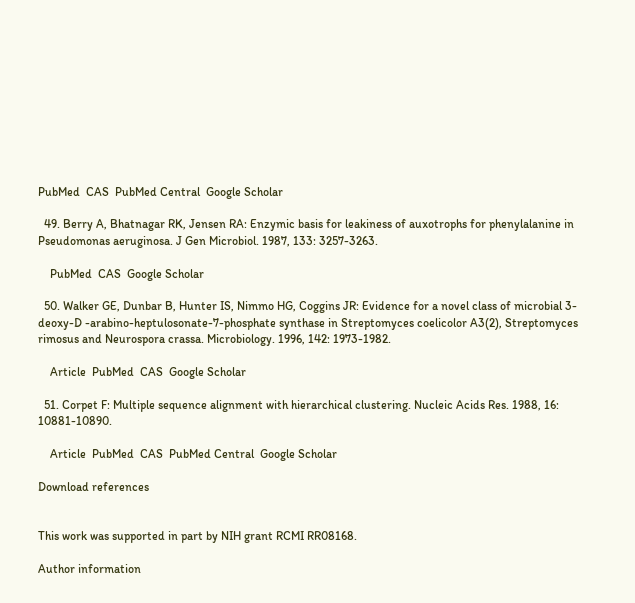PubMed  CAS  PubMed Central  Google Scholar

  49. Berry A, Bhatnagar RK, Jensen RA: Enzymic basis for leakiness of auxotrophs for phenylalanine in Pseudomonas aeruginosa. J Gen Microbiol. 1987, 133: 3257-3263.

    PubMed  CAS  Google Scholar

  50. Walker GE, Dunbar B, Hunter IS, Nimmo HG, Coggins JR: Evidence for a novel class of microbial 3-deoxy-D -arabino-heptulosonate-7-phosphate synthase in Streptomyces coelicolor A3(2), Streptomyces rimosus and Neurospora crassa. Microbiology. 1996, 142: 1973-1982.

    Article  PubMed  CAS  Google Scholar

  51. Corpet F: Multiple sequence alignment with hierarchical clustering. Nucleic Acids Res. 1988, 16: 10881-10890.

    Article  PubMed  CAS  PubMed Central  Google Scholar

Download references


This work was supported in part by NIH grant RCMI RR08168.

Author information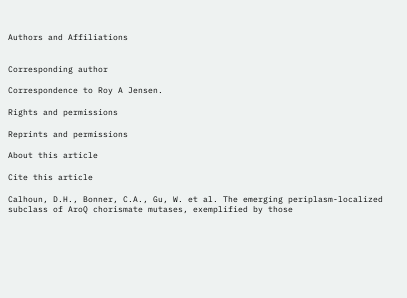Authors and Affiliations


Corresponding author

Correspondence to Roy A Jensen.

Rights and permissions

Reprints and permissions

About this article

Cite this article

Calhoun, D.H., Bonner, C.A., Gu, W. et al. The emerging periplasm-localized subclass of AroQ chorismate mutases, exemplified by those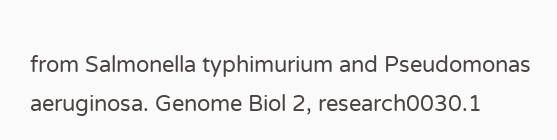from Salmonella typhimurium and Pseudomonas aeruginosa. Genome Biol 2, research0030.1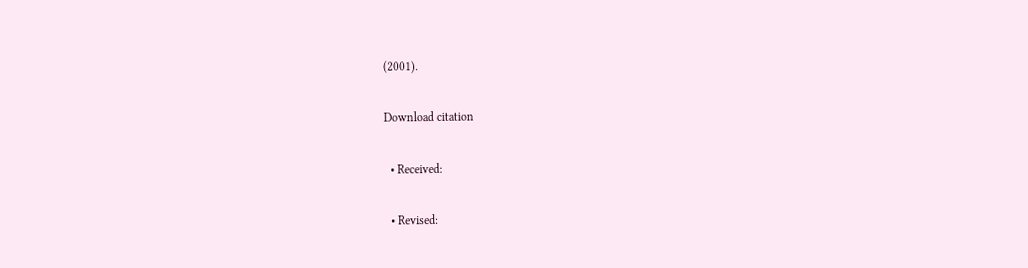(2001).

Download citation

  • Received:

  • Revised: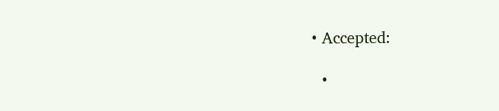• Accepted:

  •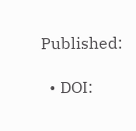Published:

  • DOI: